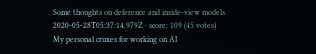Some thoughts on deference and inside-view models 2020-05-28T05:37:14.979Z · score: 109 (45 votes)
My personal cruxes for working on AI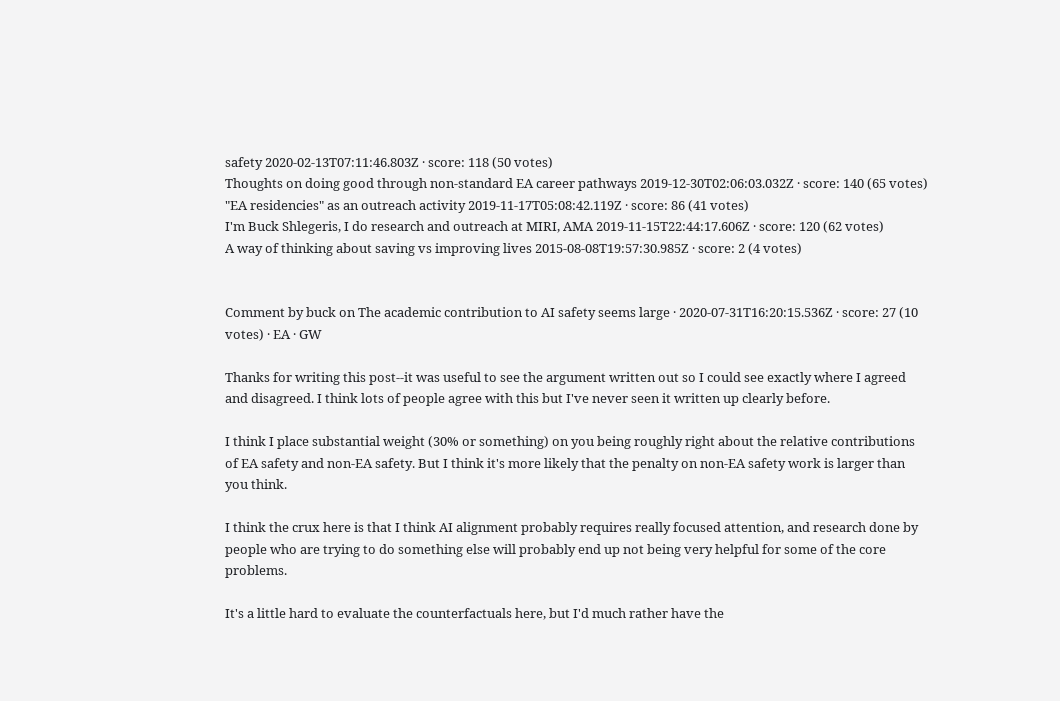safety 2020-02-13T07:11:46.803Z · score: 118 (50 votes)
Thoughts on doing good through non-standard EA career pathways 2019-12-30T02:06:03.032Z · score: 140 (65 votes)
"EA residencies" as an outreach activity 2019-11-17T05:08:42.119Z · score: 86 (41 votes)
I'm Buck Shlegeris, I do research and outreach at MIRI, AMA 2019-11-15T22:44:17.606Z · score: 120 (62 votes)
A way of thinking about saving vs improving lives 2015-08-08T19:57:30.985Z · score: 2 (4 votes)


Comment by buck on The academic contribution to AI safety seems large · 2020-07-31T16:20:15.536Z · score: 27 (10 votes) · EA · GW

Thanks for writing this post--it was useful to see the argument written out so I could see exactly where I agreed and disagreed. I think lots of people agree with this but I've never seen it written up clearly before.

I think I place substantial weight (30% or something) on you being roughly right about the relative contributions of EA safety and non-EA safety. But I think it's more likely that the penalty on non-EA safety work is larger than you think.

I think the crux here is that I think AI alignment probably requires really focused attention, and research done by people who are trying to do something else will probably end up not being very helpful for some of the core problems.

It's a little hard to evaluate the counterfactuals here, but I'd much rather have the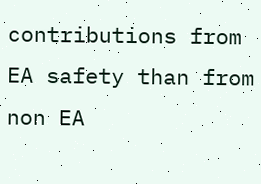contributions from EA safety than from non EA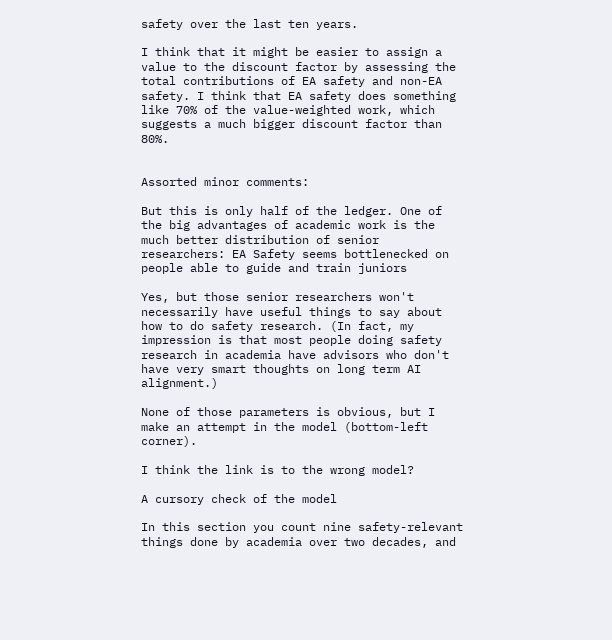safety over the last ten years.

I think that it might be easier to assign a value to the discount factor by assessing the total contributions of EA safety and non-EA safety. I think that EA safety does something like 70% of the value-weighted work, which suggests a much bigger discount factor than 80%.


Assorted minor comments:

But this is only half of the ledger. One of the big advantages of academic work is the much better distribution of senior researchers: EA Safety seems bottlenecked on people able to guide and train juniors

Yes, but those senior researchers won't necessarily have useful things to say about how to do safety research. (In fact, my impression is that most people doing safety research in academia have advisors who don't have very smart thoughts on long term AI alignment.)

None of those parameters is obvious, but I make an attempt in the model (bottom-left corner).

I think the link is to the wrong model?

A cursory check of the model

In this section you count nine safety-relevant things done by academia over two decades, and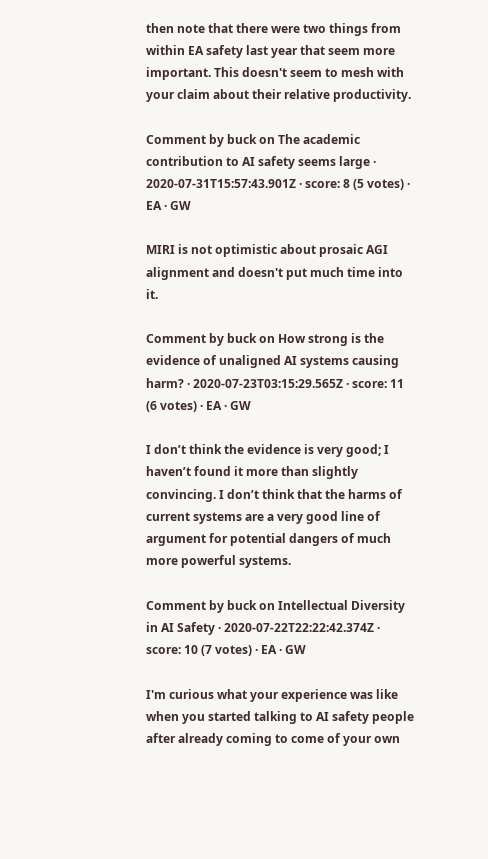then note that there were two things from within EA safety last year that seem more important. This doesn't seem to mesh with your claim about their relative productivity.

Comment by buck on The academic contribution to AI safety seems large · 2020-07-31T15:57:43.901Z · score: 8 (5 votes) · EA · GW

MIRI is not optimistic about prosaic AGI alignment and doesn't put much time into it.

Comment by buck on How strong is the evidence of unaligned AI systems causing harm? · 2020-07-23T03:15:29.565Z · score: 11 (6 votes) · EA · GW

I don’t think the evidence is very good; I haven’t found it more than slightly convincing. I don’t think that the harms of current systems are a very good line of argument for potential dangers of much more powerful systems.

Comment by buck on Intellectual Diversity in AI Safety · 2020-07-22T22:22:42.374Z · score: 10 (7 votes) · EA · GW

I'm curious what your experience was like when you started talking to AI safety people after already coming to come of your own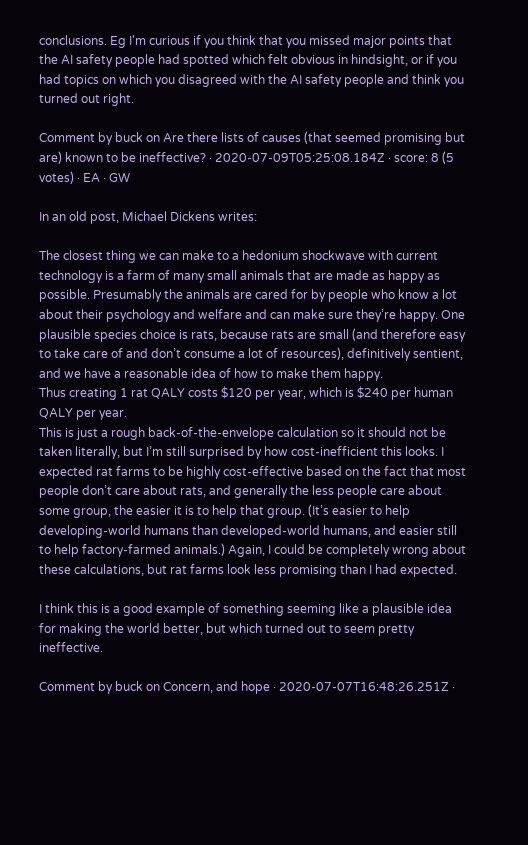conclusions. Eg I'm curious if you think that you missed major points that the AI safety people had spotted which felt obvious in hindsight, or if you had topics on which you disagreed with the AI safety people and think you turned out right.

Comment by buck on Are there lists of causes (that seemed promising but are) known to be ineffective? · 2020-07-09T05:25:08.184Z · score: 8 (5 votes) · EA · GW

In an old post, Michael Dickens writes:

The closest thing we can make to a hedonium shockwave with current technology is a farm of many small animals that are made as happy as possible. Presumably the animals are cared for by people who know a lot about their psychology and welfare and can make sure they’re happy. One plausible species choice is rats, because rats are small (and therefore easy to take care of and don’t consume a lot of resources), definitively sentient, and we have a reasonable idea of how to make them happy.
Thus creating 1 rat QALY costs $120 per year, which is $240 per human QALY per year.
This is just a rough back-of-the-envelope calculation so it should not be taken literally, but I’m still surprised by how cost-inefficient this looks. I expected rat farms to be highly cost-effective based on the fact that most people don’t care about rats, and generally the less people care about some group, the easier it is to help that group. (It’s easier to help developing-world humans than developed-world humans, and easier still to help factory-farmed animals.) Again, I could be completely wrong about these calculations, but rat farms look less promising than I had expected.

I think this is a good example of something seeming like a plausible idea for making the world better, but which turned out to seem pretty ineffective.

Comment by buck on Concern, and hope · 2020-07-07T16:48:26.251Z ·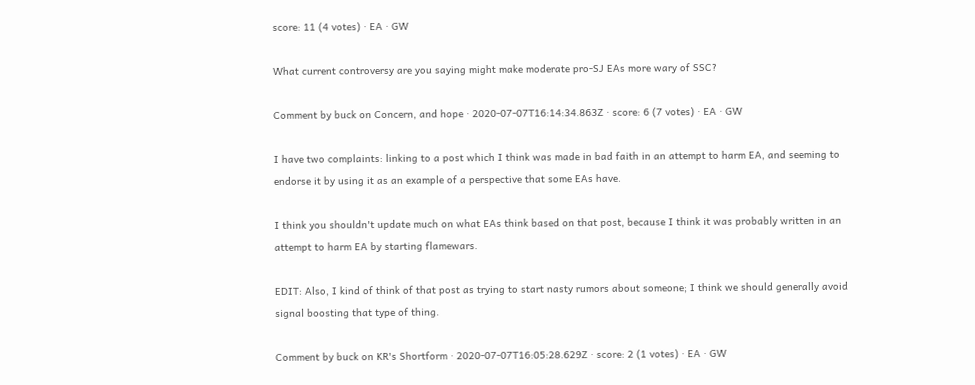score: 11 (4 votes) · EA · GW

What current controversy are you saying might make moderate pro-SJ EAs more wary of SSC?

Comment by buck on Concern, and hope · 2020-07-07T16:14:34.863Z · score: 6 (7 votes) · EA · GW

I have two complaints: linking to a post which I think was made in bad faith in an attempt to harm EA, and seeming to endorse it by using it as an example of a perspective that some EAs have.

I think you shouldn't update much on what EAs think based on that post, because I think it was probably written in an attempt to harm EA by starting flamewars.

EDIT: Also, I kind of think of that post as trying to start nasty rumors about someone; I think we should generally avoid signal boosting that type of thing.

Comment by buck on KR's Shortform · 2020-07-07T16:05:28.629Z · score: 2 (1 votes) · EA · GW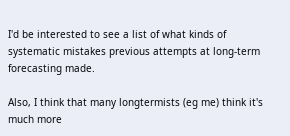I'd be interested to see a list of what kinds of systematic mistakes previous attempts at long-term forecasting made.

Also, I think that many longtermists (eg me) think it's much more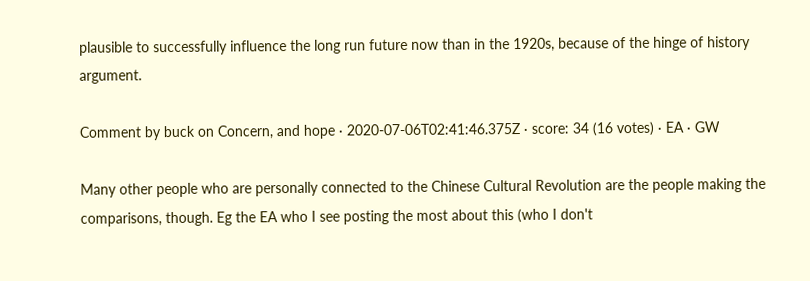plausible to successfully influence the long run future now than in the 1920s, because of the hinge of history argument.

Comment by buck on Concern, and hope · 2020-07-06T02:41:46.375Z · score: 34 (16 votes) · EA · GW

Many other people who are personally connected to the Chinese Cultural Revolution are the people making the comparisons, though. Eg the EA who I see posting the most about this (who I don't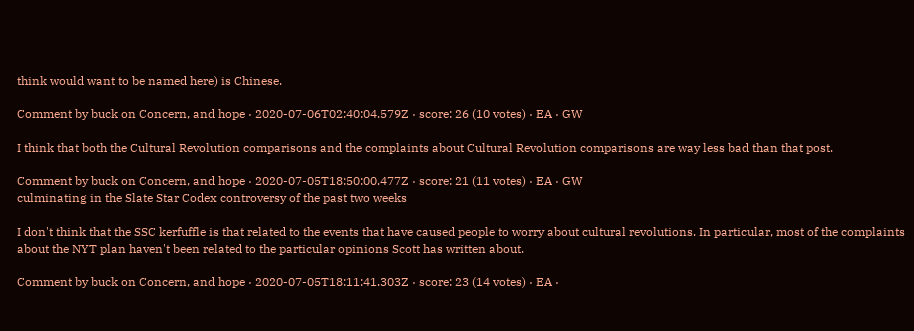think would want to be named here) is Chinese.

Comment by buck on Concern, and hope · 2020-07-06T02:40:04.579Z · score: 26 (10 votes) · EA · GW

I think that both the Cultural Revolution comparisons and the complaints about Cultural Revolution comparisons are way less bad than that post.

Comment by buck on Concern, and hope · 2020-07-05T18:50:00.477Z · score: 21 (11 votes) · EA · GW
culminating in the Slate Star Codex controversy of the past two weeks

I don't think that the SSC kerfuffle is that related to the events that have caused people to worry about cultural revolutions. In particular, most of the complaints about the NYT plan haven't been related to the particular opinions Scott has written about.

Comment by buck on Concern, and hope · 2020-07-05T18:11:41.303Z · score: 23 (14 votes) · EA ·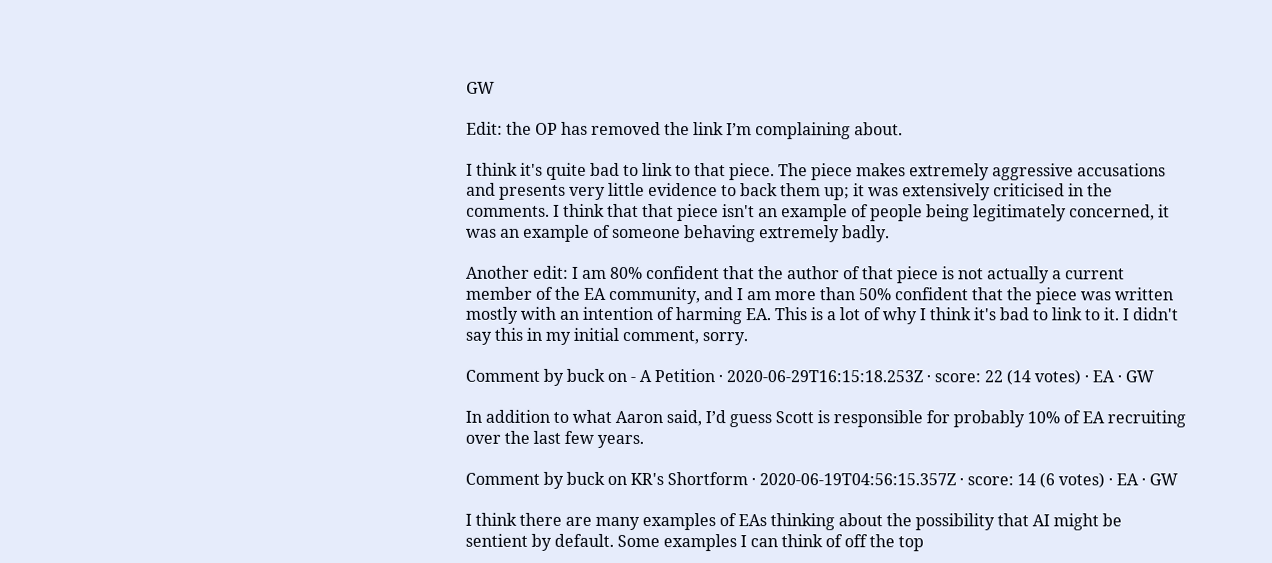GW

Edit: the OP has removed the link I’m complaining about.

I think it's quite bad to link to that piece. The piece makes extremely aggressive accusations and presents very little evidence to back them up; it was extensively criticised in the comments. I think that that piece isn't an example of people being legitimately concerned, it was an example of someone behaving extremely badly.

Another edit: I am 80% confident that the author of that piece is not actually a current member of the EA community, and I am more than 50% confident that the piece was written mostly with an intention of harming EA. This is a lot of why I think it's bad to link to it. I didn't say this in my initial comment, sorry.

Comment by buck on - A Petition · 2020-06-29T16:15:18.253Z · score: 22 (14 votes) · EA · GW

In addition to what Aaron said, I’d guess Scott is responsible for probably 10% of EA recruiting over the last few years.

Comment by buck on KR's Shortform · 2020-06-19T04:56:15.357Z · score: 14 (6 votes) · EA · GW

I think there are many examples of EAs thinking about the possibility that AI might be sentient by default. Some examples I can think of off the top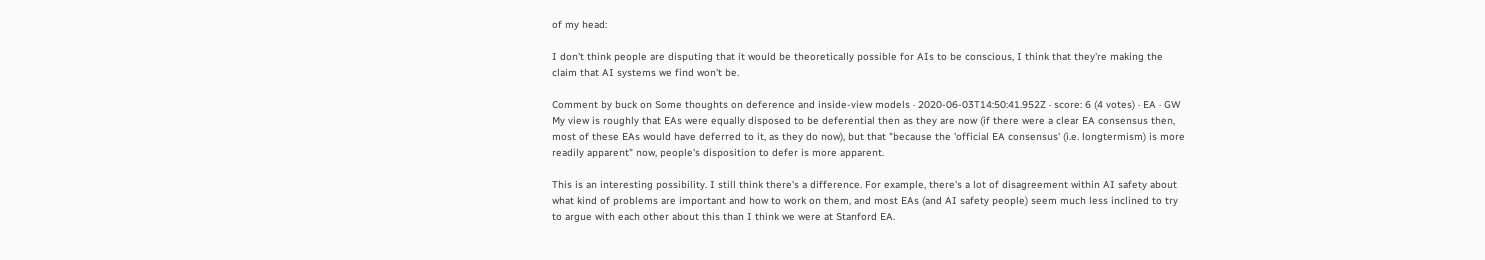of my head:

I don't think people are disputing that it would be theoretically possible for AIs to be conscious, I think that they're making the claim that AI systems we find won't be.

Comment by buck on Some thoughts on deference and inside-view models · 2020-06-03T14:50:41.952Z · score: 6 (4 votes) · EA · GW
My view is roughly that EAs were equally disposed to be deferential then as they are now (if there were a clear EA consensus then, most of these EAs would have deferred to it, as they do now), but that "because the 'official EA consensus' (i.e. longtermism) is more readily apparent" now, people's disposition to defer is more apparent.

This is an interesting possibility. I still think there's a difference. For example, there's a lot of disagreement within AI safety about what kind of problems are important and how to work on them, and most EAs (and AI safety people) seem much less inclined to try to argue with each other about this than I think we were at Stanford EA.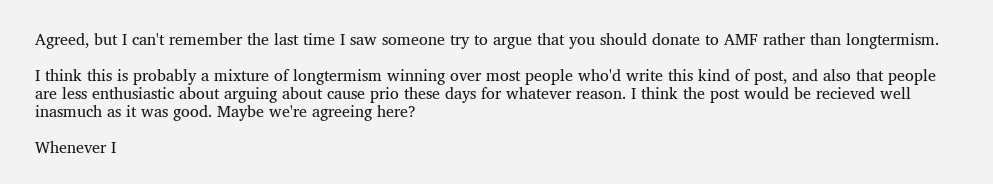Agreed, but I can't remember the last time I saw someone try to argue that you should donate to AMF rather than longtermism.

I think this is probably a mixture of longtermism winning over most people who'd write this kind of post, and also that people are less enthusiastic about arguing about cause prio these days for whatever reason. I think the post would be recieved well inasmuch as it was good. Maybe we're agreeing here?

Whenever I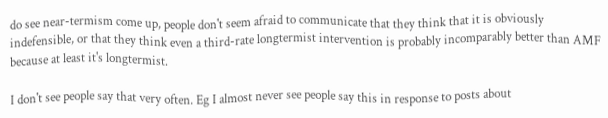do see near-termism come up, people don't seem afraid to communicate that they think that it is obviously indefensible, or that they think even a third-rate longtermist intervention is probably incomparably better than AMF because at least it's longtermist.

I don't see people say that very often. Eg I almost never see people say this in response to posts about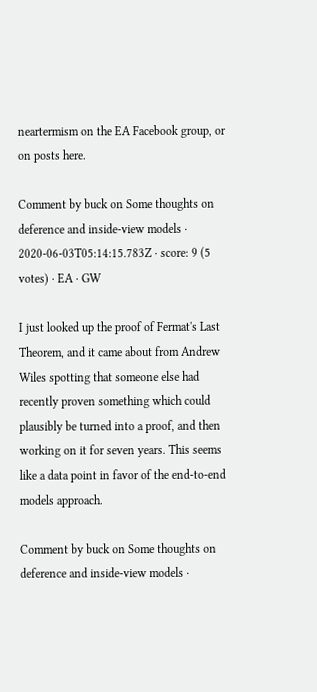neartermism on the EA Facebook group, or on posts here.

Comment by buck on Some thoughts on deference and inside-view models · 2020-06-03T05:14:15.783Z · score: 9 (5 votes) · EA · GW

I just looked up the proof of Fermat's Last Theorem, and it came about from Andrew Wiles spotting that someone else had recently proven something which could plausibly be turned into a proof, and then working on it for seven years. This seems like a data point in favor of the end-to-end models approach.

Comment by buck on Some thoughts on deference and inside-view models ·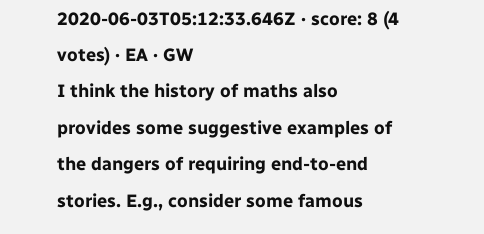2020-06-03T05:12:33.646Z · score: 8 (4 votes) · EA · GW
I think the history of maths also provides some suggestive examples of the dangers of requiring end-to-end stories. E.g., consider some famous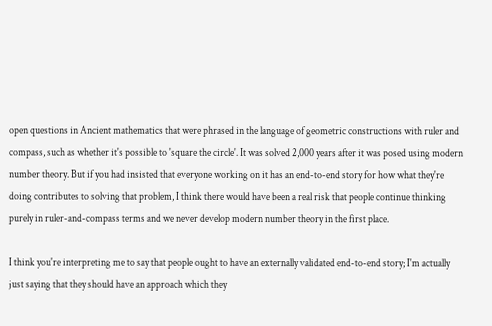open questions in Ancient mathematics that were phrased in the language of geometric constructions with ruler and compass, such as whether it's possible to 'square the circle'. It was solved 2,000 years after it was posed using modern number theory. But if you had insisted that everyone working on it has an end-to-end story for how what they're doing contributes to solving that problem, I think there would have been a real risk that people continue thinking purely in ruler-and-compass terms and we never develop modern number theory in the first place.

I think you're interpreting me to say that people ought to have an externally validated end-to-end story; I'm actually just saying that they should have an approach which they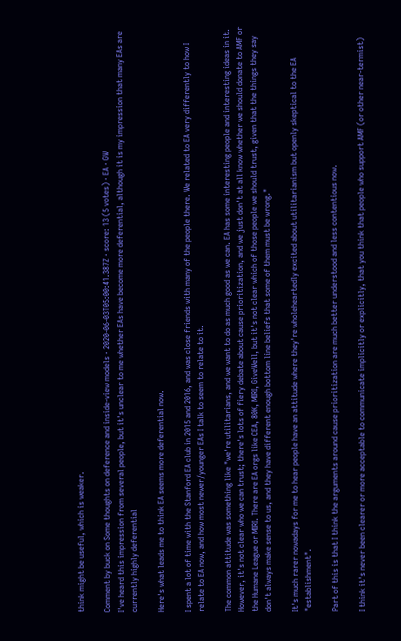think might be useful, which is weaker.

Comment by buck on Some thoughts on deference and inside-view models · 2020-06-03T05:00:41.387Z · score: 13 (5 votes) · EA · GW
I've heard this impression from several people, but it's unclear to me whether EAs have become more deferential, although it is my impression that many EAs are currently highly deferential

Here's what leads me to think EA seems more deferential now.

I spent a lot of time with the Stanford EA club in 2015 and 2016, and was close friends with many of the people there. We related to EA very differently to how I relate to EA now, and how most newer/younger EAs I talk to seem to relate to it.

The common attitude was something like "we're utilitarians, and we want to do as much good as we can. EA has some interesting people and interesting ideas in it. However, it's not clear who we can trust; there's lots of fiery debate about cause prioritization, and we just don't at all know whether we should donate to AMF or the Humane League or MIRI. There are EA orgs like CEA, 80K, MIRI, GiveWell, but it's not clear which of those people we should trust, given that the things they say don't always make sense to us, and they have different enough bottom line beliefs that some of them must be wrong."

It's much rarer nowadays for me to hear people have an attitude where they're wholeheartedly excited about utilitarianism but openly skeptical to the EA "establishment".

Part of this is that I think the arguments around cause prioritization are much better understood and less contentious now.

I think it's never been clearer or more acceptable to communicate implicitly or explicitly, that you think that people who support AMF (or other near-termist)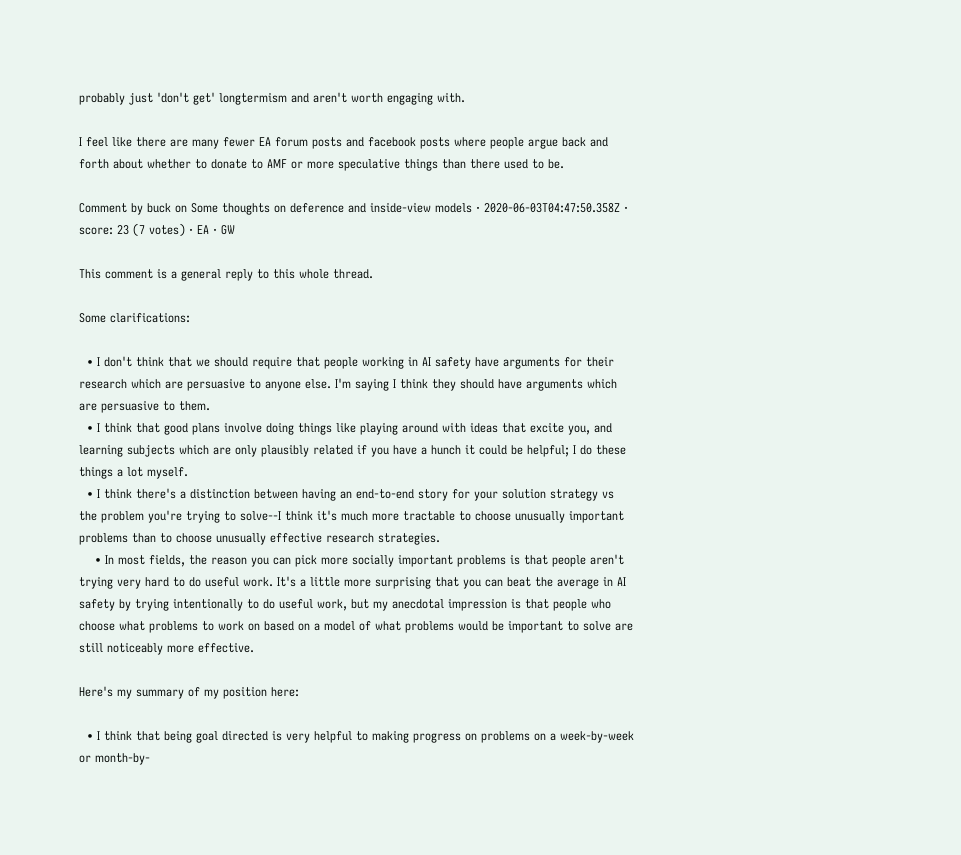probably just 'don't get' longtermism and aren't worth engaging with.

I feel like there are many fewer EA forum posts and facebook posts where people argue back and forth about whether to donate to AMF or more speculative things than there used to be.

Comment by buck on Some thoughts on deference and inside-view models · 2020-06-03T04:47:50.358Z · score: 23 (7 votes) · EA · GW

This comment is a general reply to this whole thread.

Some clarifications:

  • I don't think that we should require that people working in AI safety have arguments for their research which are persuasive to anyone else. I'm saying I think they should have arguments which are persuasive to them.
  • I think that good plans involve doing things like playing around with ideas that excite you, and learning subjects which are only plausibly related if you have a hunch it could be helpful; I do these things a lot myself.
  • I think there's a distinction between having an end-to-end story for your solution strategy vs the problem you're trying to solve--I think it's much more tractable to choose unusually important problems than to choose unusually effective research strategies.
    • In most fields, the reason you can pick more socially important problems is that people aren't trying very hard to do useful work. It's a little more surprising that you can beat the average in AI safety by trying intentionally to do useful work, but my anecdotal impression is that people who choose what problems to work on based on a model of what problems would be important to solve are still noticeably more effective.

Here's my summary of my position here:

  • I think that being goal directed is very helpful to making progress on problems on a week-by-week or month-by-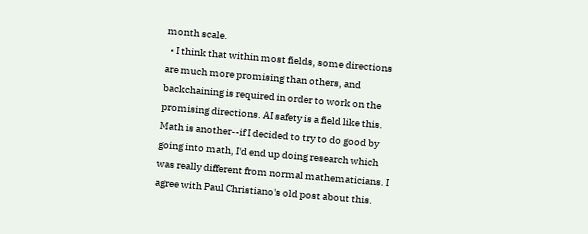month scale.
  • I think that within most fields, some directions are much more promising than others, and backchaining is required in order to work on the promising directions. AI safety is a field like this. Math is another--if I decided to try to do good by going into math, I'd end up doing research which was really different from normal mathematicians. I agree with Paul Christiano's old post about this.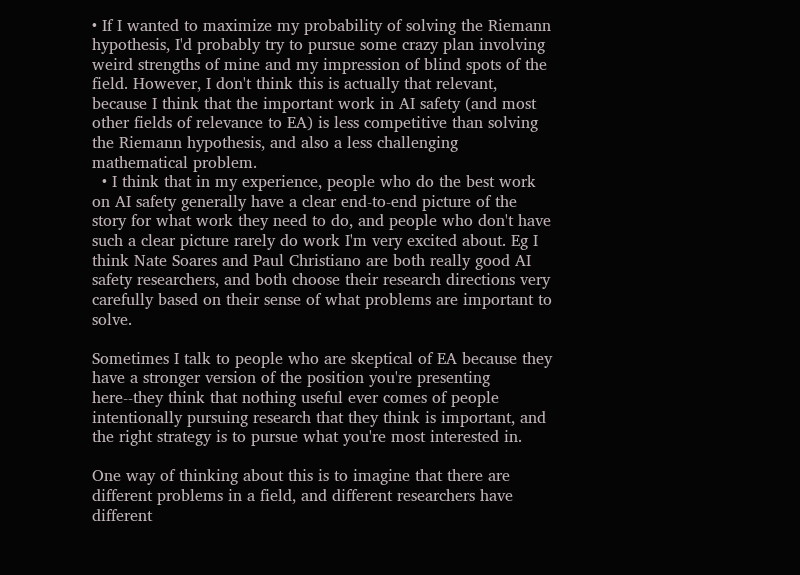• If I wanted to maximize my probability of solving the Riemann hypothesis, I'd probably try to pursue some crazy plan involving weird strengths of mine and my impression of blind spots of the field. However, I don't think this is actually that relevant, because I think that the important work in AI safety (and most other fields of relevance to EA) is less competitive than solving the Riemann hypothesis, and also a less challenging mathematical problem.
  • I think that in my experience, people who do the best work on AI safety generally have a clear end-to-end picture of the story for what work they need to do, and people who don't have such a clear picture rarely do work I'm very excited about. Eg I think Nate Soares and Paul Christiano are both really good AI safety researchers, and both choose their research directions very carefully based on their sense of what problems are important to solve.

Sometimes I talk to people who are skeptical of EA because they have a stronger version of the position you're presenting here--they think that nothing useful ever comes of people intentionally pursuing research that they think is important, and the right strategy is to pursue what you're most interested in.

One way of thinking about this is to imagine that there are different problems in a field, and different researchers have different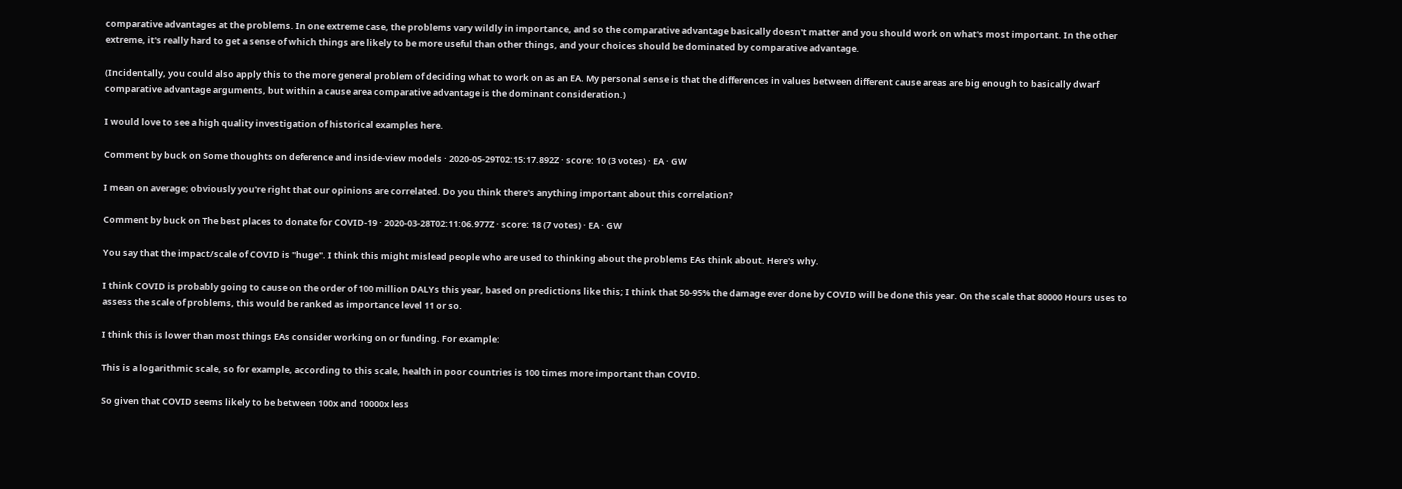comparative advantages at the problems. In one extreme case, the problems vary wildly in importance, and so the comparative advantage basically doesn't matter and you should work on what's most important. In the other extreme, it's really hard to get a sense of which things are likely to be more useful than other things, and your choices should be dominated by comparative advantage.

(Incidentally, you could also apply this to the more general problem of deciding what to work on as an EA. My personal sense is that the differences in values between different cause areas are big enough to basically dwarf comparative advantage arguments, but within a cause area comparative advantage is the dominant consideration.)

I would love to see a high quality investigation of historical examples here.

Comment by buck on Some thoughts on deference and inside-view models · 2020-05-29T02:15:17.892Z · score: 10 (3 votes) · EA · GW

I mean on average; obviously you're right that our opinions are correlated. Do you think there's anything important about this correlation?

Comment by buck on The best places to donate for COVID-19 · 2020-03-28T02:11:06.977Z · score: 18 (7 votes) · EA · GW

You say that the impact/scale of COVID is "huge". I think this might mislead people who are used to thinking about the problems EAs think about. Here's why.

I think COVID is probably going to cause on the order of 100 million DALYs this year, based on predictions like this; I think that 50-95% the damage ever done by COVID will be done this year. On the scale that 80000 Hours uses to assess the scale of problems, this would be ranked as importance level 11 or so.

I think this is lower than most things EAs consider working on or funding. For example:

This is a logarithmic scale, so for example, according to this scale, health in poor countries is 100 times more important than COVID.

So given that COVID seems likely to be between 100x and 10000x less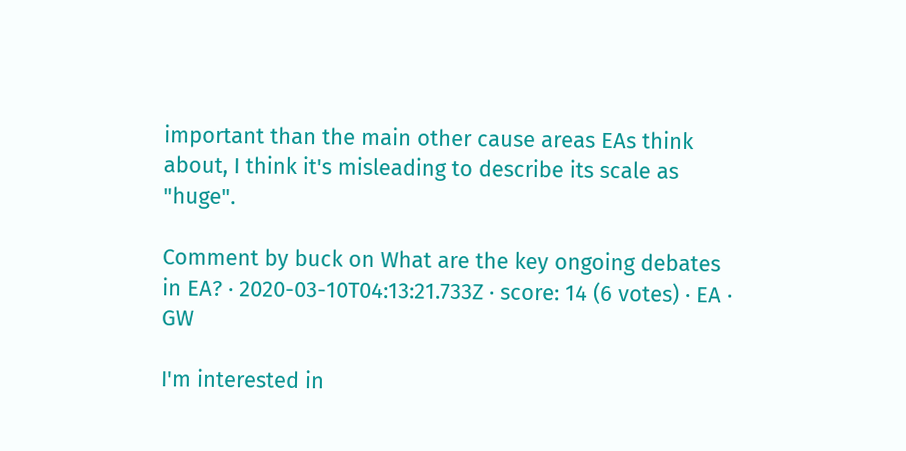important than the main other cause areas EAs think about, I think it's misleading to describe its scale as "huge".

Comment by buck on What are the key ongoing debates in EA? · 2020-03-10T04:13:21.733Z · score: 14 (6 votes) · EA · GW

I'm interested in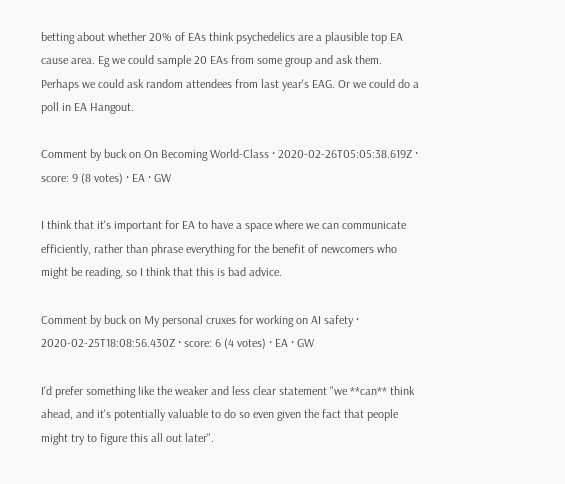betting about whether 20% of EAs think psychedelics are a plausible top EA cause area. Eg we could sample 20 EAs from some group and ask them. Perhaps we could ask random attendees from last year's EAG. Or we could do a poll in EA Hangout.

Comment by buck on On Becoming World-Class · 2020-02-26T05:05:38.619Z · score: 9 (8 votes) · EA · GW

I think that it's important for EA to have a space where we can communicate efficiently, rather than phrase everything for the benefit of newcomers who might be reading, so I think that this is bad advice.

Comment by buck on My personal cruxes for working on AI safety · 2020-02-25T18:08:56.430Z · score: 6 (4 votes) · EA · GW

I'd prefer something like the weaker and less clear statement "we **can** think ahead, and it's potentially valuable to do so even given the fact that people might try to figure this all out later".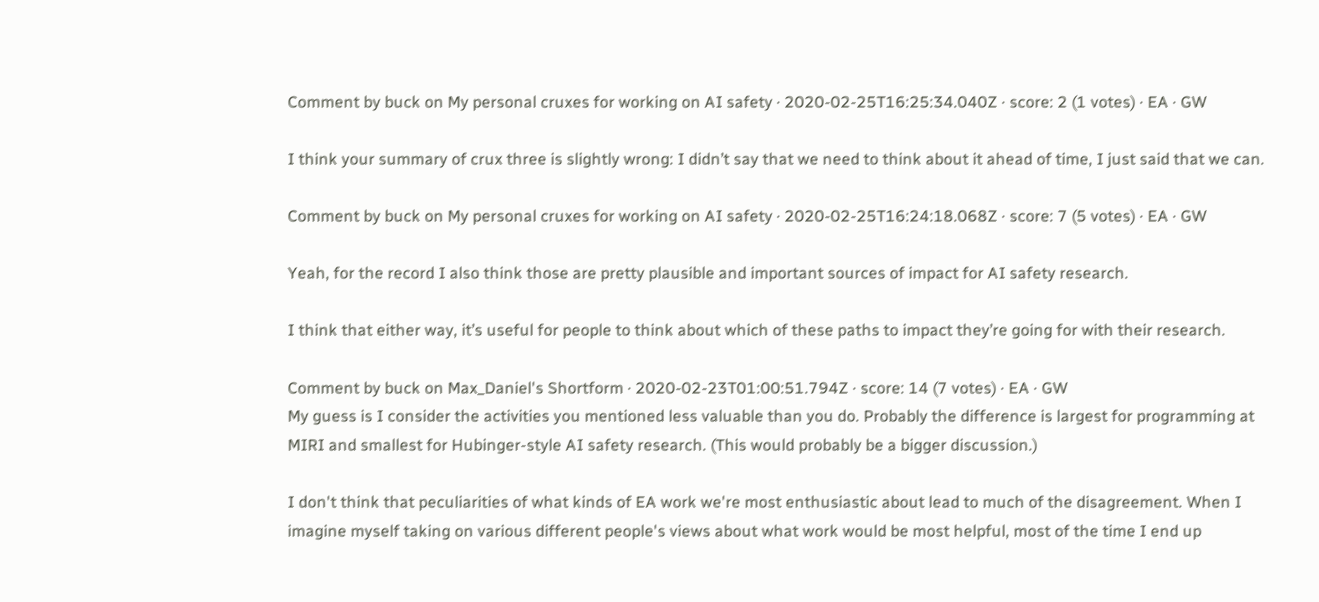Comment by buck on My personal cruxes for working on AI safety · 2020-02-25T16:25:34.040Z · score: 2 (1 votes) · EA · GW

I think your summary of crux three is slightly wrong: I didn’t say that we need to think about it ahead of time, I just said that we can.

Comment by buck on My personal cruxes for working on AI safety · 2020-02-25T16:24:18.068Z · score: 7 (5 votes) · EA · GW

Yeah, for the record I also think those are pretty plausible and important sources of impact for AI safety research.

I think that either way, it’s useful for people to think about which of these paths to impact they’re going for with their research.

Comment by buck on Max_Daniel's Shortform · 2020-02-23T01:00:51.794Z · score: 14 (7 votes) · EA · GW
My guess is I consider the activities you mentioned less valuable than you do. Probably the difference is largest for programming at MIRI and smallest for Hubinger-style AI safety research. (This would probably be a bigger discussion.)

I don't think that peculiarities of what kinds of EA work we're most enthusiastic about lead to much of the disagreement. When I imagine myself taking on various different people's views about what work would be most helpful, most of the time I end up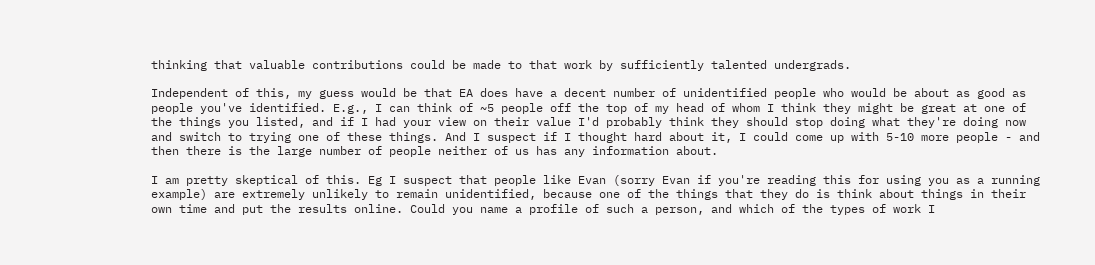thinking that valuable contributions could be made to that work by sufficiently talented undergrads.

Independent of this, my guess would be that EA does have a decent number of unidentified people who would be about as good as people you've identified. E.g., I can think of ~5 people off the top of my head of whom I think they might be great at one of the things you listed, and if I had your view on their value I'd probably think they should stop doing what they're doing now and switch to trying one of these things. And I suspect if I thought hard about it, I could come up with 5-10 more people - and then there is the large number of people neither of us has any information about.

I am pretty skeptical of this. Eg I suspect that people like Evan (sorry Evan if you're reading this for using you as a running example) are extremely unlikely to remain unidentified, because one of the things that they do is think about things in their own time and put the results online. Could you name a profile of such a person, and which of the types of work I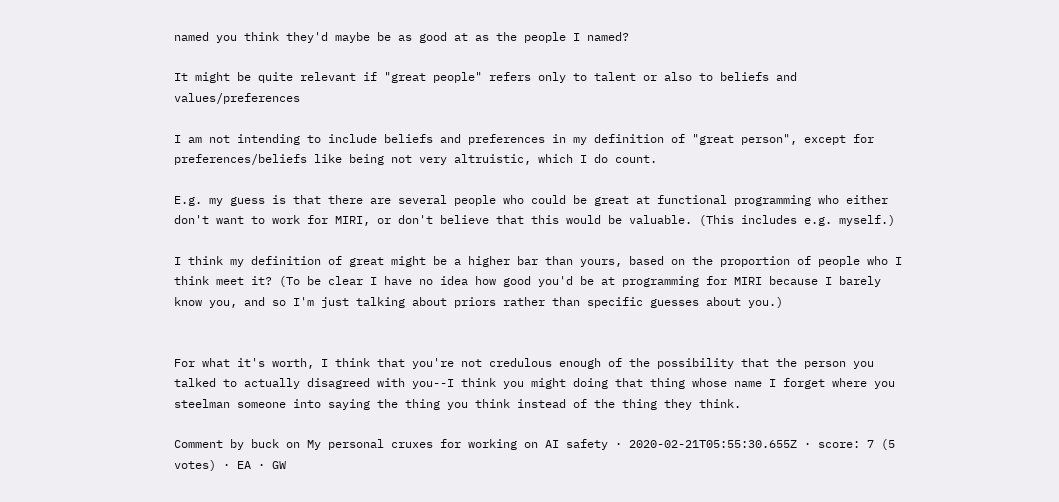named you think they'd maybe be as good at as the people I named?

It might be quite relevant if "great people" refers only to talent or also to beliefs and values/preferences

I am not intending to include beliefs and preferences in my definition of "great person", except for preferences/beliefs like being not very altruistic, which I do count.

E.g. my guess is that there are several people who could be great at functional programming who either don't want to work for MIRI, or don't believe that this would be valuable. (This includes e.g. myself.)

I think my definition of great might be a higher bar than yours, based on the proportion of people who I think meet it? (To be clear I have no idea how good you'd be at programming for MIRI because I barely know you, and so I'm just talking about priors rather than specific guesses about you.)


For what it's worth, I think that you're not credulous enough of the possibility that the person you talked to actually disagreed with you--I think you might doing that thing whose name I forget where you steelman someone into saying the thing you think instead of the thing they think.

Comment by buck on My personal cruxes for working on AI safety · 2020-02-21T05:55:30.655Z · score: 7 (5 votes) · EA · GW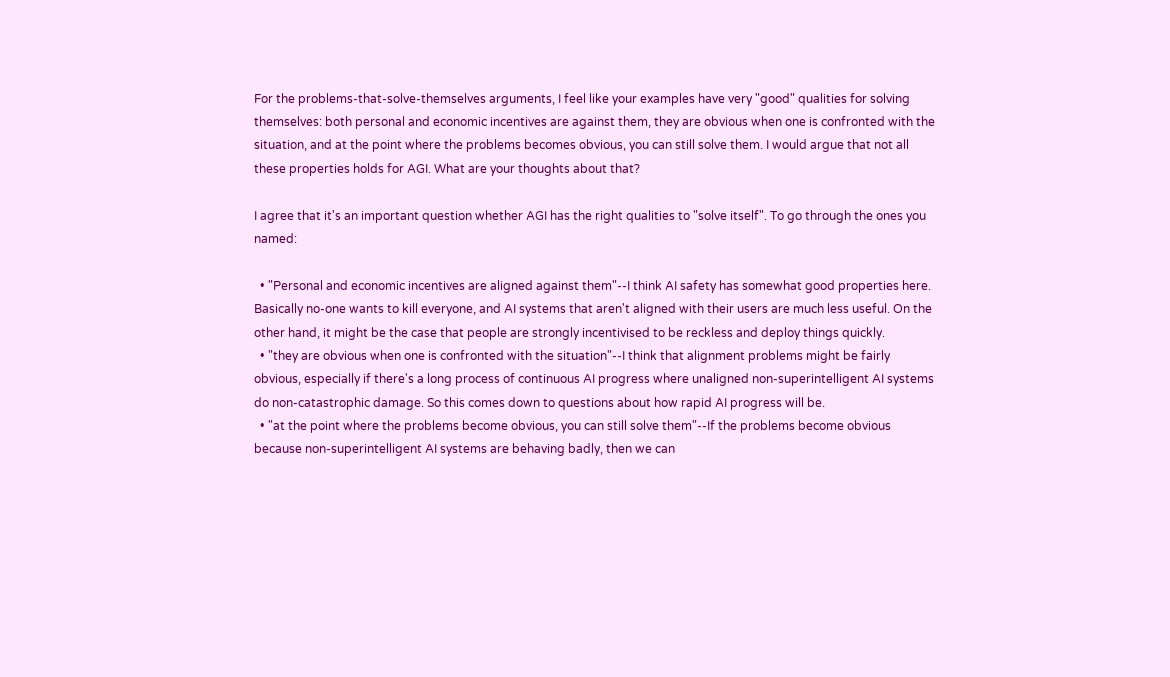For the problems-that-solve-themselves arguments, I feel like your examples have very "good" qualities for solving themselves: both personal and economic incentives are against them, they are obvious when one is confronted with the situation, and at the point where the problems becomes obvious, you can still solve them. I would argue that not all these properties holds for AGI. What are your thoughts about that?

I agree that it's an important question whether AGI has the right qualities to "solve itself". To go through the ones you named:

  • "Personal and economic incentives are aligned against them"--I think AI safety has somewhat good properties here. Basically no-one wants to kill everyone, and AI systems that aren't aligned with their users are much less useful. On the other hand, it might be the case that people are strongly incentivised to be reckless and deploy things quickly.
  • "they are obvious when one is confronted with the situation"--I think that alignment problems might be fairly obvious, especially if there's a long process of continuous AI progress where unaligned non-superintelligent AI systems do non-catastrophic damage. So this comes down to questions about how rapid AI progress will be.
  • "at the point where the problems become obvious, you can still solve them"--If the problems become obvious because non-superintelligent AI systems are behaving badly, then we can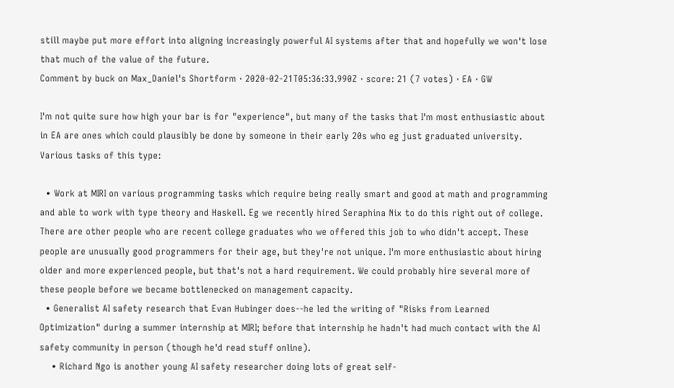still maybe put more effort into aligning increasingly powerful AI systems after that and hopefully we won't lose that much of the value of the future.
Comment by buck on Max_Daniel's Shortform · 2020-02-21T05:36:33.990Z · score: 21 (7 votes) · EA · GW

I'm not quite sure how high your bar is for "experience", but many of the tasks that I'm most enthusiastic about in EA are ones which could plausibly be done by someone in their early 20s who eg just graduated university. Various tasks of this type:

  • Work at MIRI on various programming tasks which require being really smart and good at math and programming and able to work with type theory and Haskell. Eg we recently hired Seraphina Nix to do this right out of college. There are other people who are recent college graduates who we offered this job to who didn't accept. These people are unusually good programmers for their age, but they're not unique. I'm more enthusiastic about hiring older and more experienced people, but that's not a hard requirement. We could probably hire several more of these people before we became bottlenecked on management capacity.
  • Generalist AI safety research that Evan Hubinger does--he led the writing of "Risks from Learned Optimization" during a summer internship at MIRI; before that internship he hadn't had much contact with the AI safety community in person (though he'd read stuff online).
    • Richard Ngo is another young AI safety researcher doing lots of great self-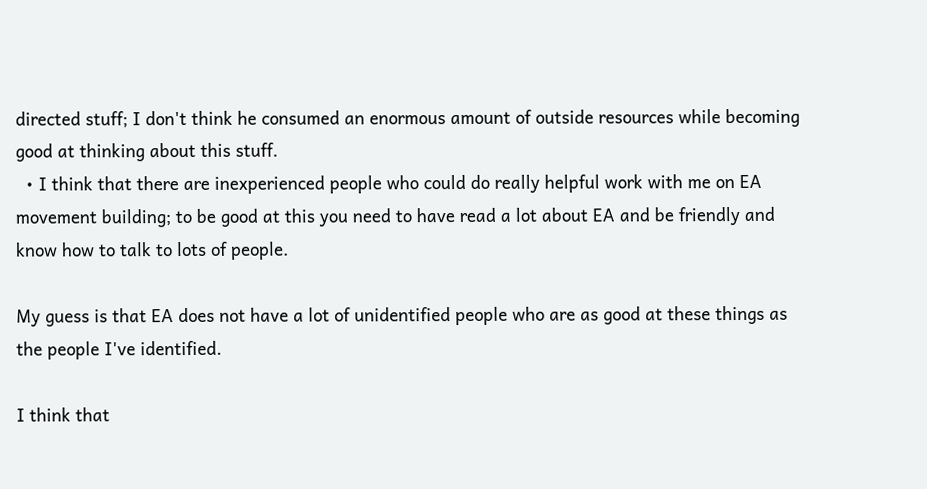directed stuff; I don't think he consumed an enormous amount of outside resources while becoming good at thinking about this stuff.
  • I think that there are inexperienced people who could do really helpful work with me on EA movement building; to be good at this you need to have read a lot about EA and be friendly and know how to talk to lots of people.

My guess is that EA does not have a lot of unidentified people who are as good at these things as the people I've identified.

I think that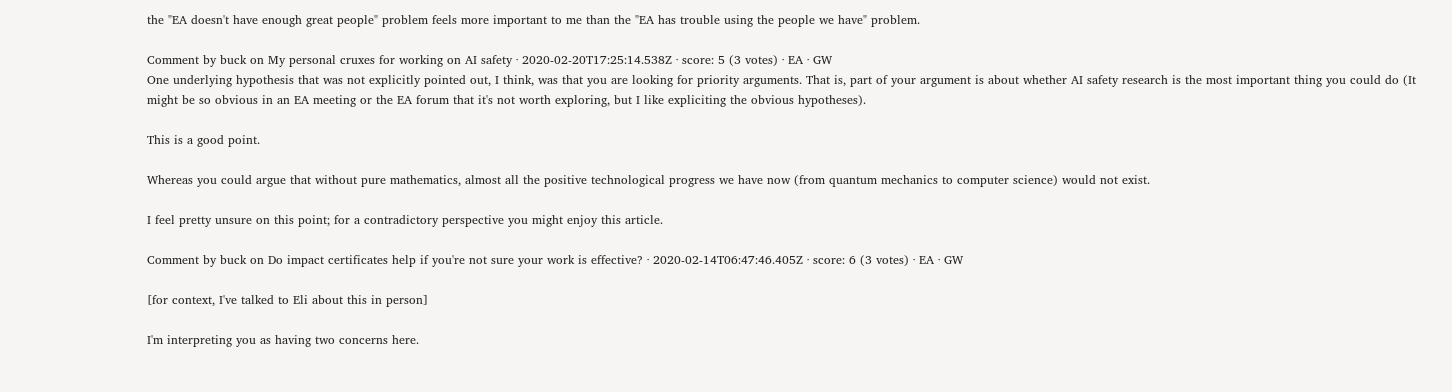the "EA doesn't have enough great people" problem feels more important to me than the "EA has trouble using the people we have" problem.

Comment by buck on My personal cruxes for working on AI safety · 2020-02-20T17:25:14.538Z · score: 5 (3 votes) · EA · GW
One underlying hypothesis that was not explicitly pointed out, I think, was that you are looking for priority arguments. That is, part of your argument is about whether AI safety research is the most important thing you could do (It might be so obvious in an EA meeting or the EA forum that it's not worth exploring, but I like expliciting the obvious hypotheses).

This is a good point.

Whereas you could argue that without pure mathematics, almost all the positive technological progress we have now (from quantum mechanics to computer science) would not exist.

I feel pretty unsure on this point; for a contradictory perspective you might enjoy this article.

Comment by buck on Do impact certificates help if you're not sure your work is effective? · 2020-02-14T06:47:46.405Z · score: 6 (3 votes) · EA · GW

[for context, I've talked to Eli about this in person]

I'm interpreting you as having two concerns here.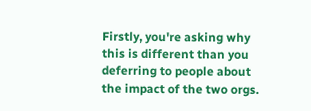Firstly, you're asking why this is different than you deferring to people about the impact of the two orgs.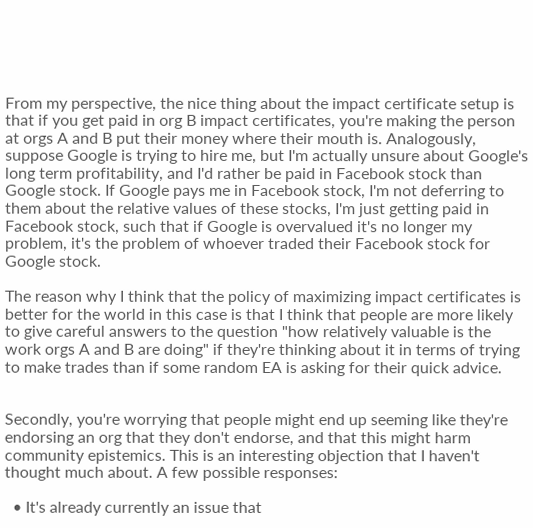From my perspective, the nice thing about the impact certificate setup is that if you get paid in org B impact certificates, you're making the person at orgs A and B put their money where their mouth is. Analogously, suppose Google is trying to hire me, but I'm actually unsure about Google's long term profitability, and I'd rather be paid in Facebook stock than Google stock. If Google pays me in Facebook stock, I'm not deferring to them about the relative values of these stocks, I'm just getting paid in Facebook stock, such that if Google is overvalued it's no longer my problem, it's the problem of whoever traded their Facebook stock for Google stock.

The reason why I think that the policy of maximizing impact certificates is better for the world in this case is that I think that people are more likely to give careful answers to the question "how relatively valuable is the work orgs A and B are doing" if they're thinking about it in terms of trying to make trades than if some random EA is asking for their quick advice.


Secondly, you're worrying that people might end up seeming like they're endorsing an org that they don't endorse, and that this might harm community epistemics. This is an interesting objection that I haven't thought much about. A few possible responses:

  • It's already currently an issue that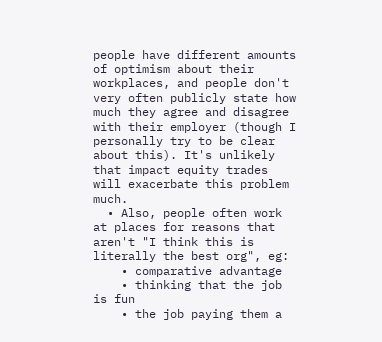people have different amounts of optimism about their workplaces, and people don't very often publicly state how much they agree and disagree with their employer (though I personally try to be clear about this). It's unlikely that impact equity trades will exacerbate this problem much.
  • Also, people often work at places for reasons that aren't "I think this is literally the best org", eg:
    • comparative advantage
    • thinking that the job is fun
    • the job paying them a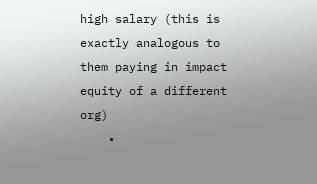high salary (this is exactly analogous to them paying in impact equity of a different org)
    •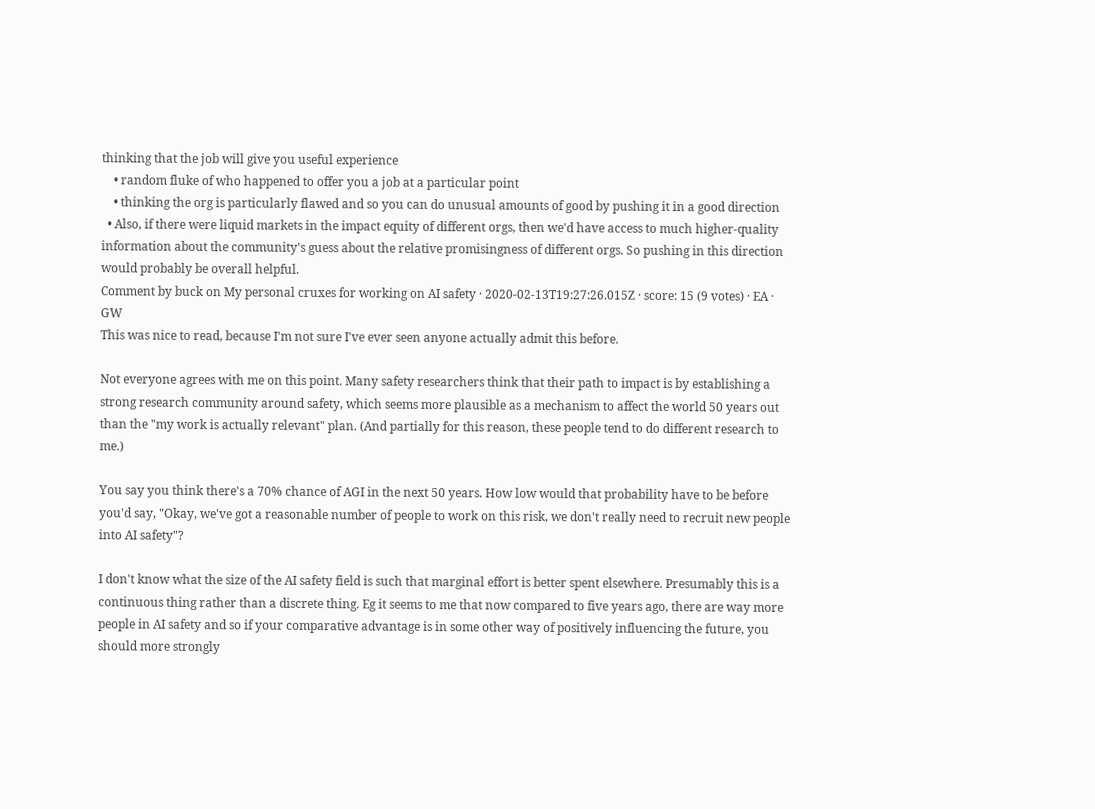thinking that the job will give you useful experience
    • random fluke of who happened to offer you a job at a particular point
    • thinking the org is particularly flawed and so you can do unusual amounts of good by pushing it in a good direction
  • Also, if there were liquid markets in the impact equity of different orgs, then we'd have access to much higher-quality information about the community's guess about the relative promisingness of different orgs. So pushing in this direction would probably be overall helpful.
Comment by buck on My personal cruxes for working on AI safety · 2020-02-13T19:27:26.015Z · score: 15 (9 votes) · EA · GW
This was nice to read, because I'm not sure I've ever seen anyone actually admit this before.

Not everyone agrees with me on this point. Many safety researchers think that their path to impact is by establishing a strong research community around safety, which seems more plausible as a mechanism to affect the world 50 years out than the "my work is actually relevant" plan. (And partially for this reason, these people tend to do different research to me.)

You say you think there's a 70% chance of AGI in the next 50 years. How low would that probability have to be before you'd say, "Okay, we've got a reasonable number of people to work on this risk, we don't really need to recruit new people into AI safety"?

I don't know what the size of the AI safety field is such that marginal effort is better spent elsewhere. Presumably this is a continuous thing rather than a discrete thing. Eg it seems to me that now compared to five years ago, there are way more people in AI safety and so if your comparative advantage is in some other way of positively influencing the future, you should more strongly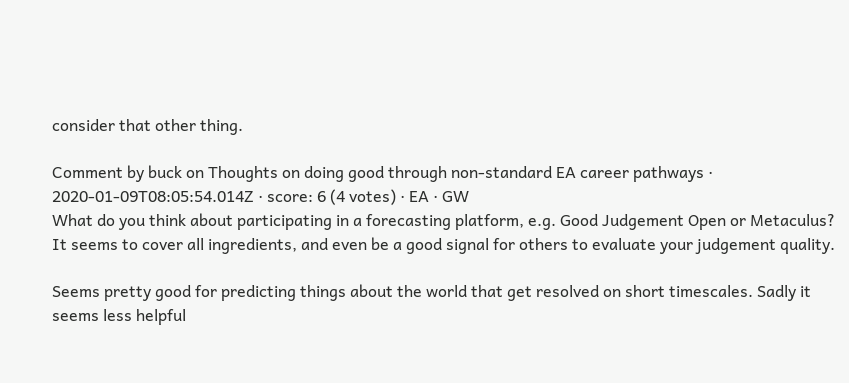consider that other thing.

Comment by buck on Thoughts on doing good through non-standard EA career pathways · 2020-01-09T08:05:54.014Z · score: 6 (4 votes) · EA · GW
What do you think about participating in a forecasting platform, e.g. Good Judgement Open or Metaculus? It seems to cover all ingredients, and even be a good signal for others to evaluate your judgement quality.

Seems pretty good for predicting things about the world that get resolved on short timescales. Sadly it seems less helpful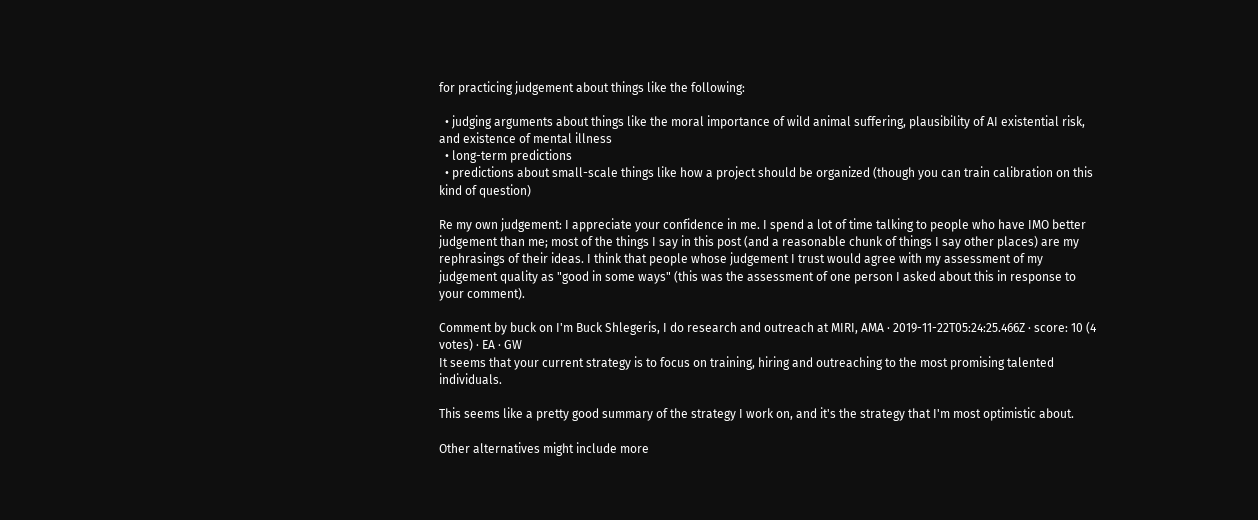for practicing judgement about things like the following:

  • judging arguments about things like the moral importance of wild animal suffering, plausibility of AI existential risk, and existence of mental illness
  • long-term predictions
  • predictions about small-scale things like how a project should be organized (though you can train calibration on this kind of question)

Re my own judgement: I appreciate your confidence in me. I spend a lot of time talking to people who have IMO better judgement than me; most of the things I say in this post (and a reasonable chunk of things I say other places) are my rephrasings of their ideas. I think that people whose judgement I trust would agree with my assessment of my judgement quality as "good in some ways" (this was the assessment of one person I asked about this in response to your comment).

Comment by buck on I'm Buck Shlegeris, I do research and outreach at MIRI, AMA · 2019-11-22T05:24:25.466Z · score: 10 (4 votes) · EA · GW
It seems that your current strategy is to focus on training, hiring and outreaching to the most promising talented individuals.

This seems like a pretty good summary of the strategy I work on, and it's the strategy that I'm most optimistic about.

Other alternatives might include more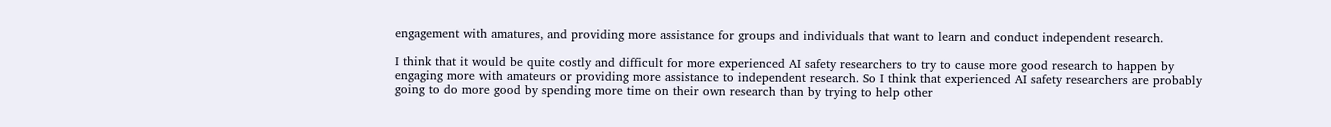engagement with amatures, and providing more assistance for groups and individuals that want to learn and conduct independent research.

I think that it would be quite costly and difficult for more experienced AI safety researchers to try to cause more good research to happen by engaging more with amateurs or providing more assistance to independent research. So I think that experienced AI safety researchers are probably going to do more good by spending more time on their own research than by trying to help other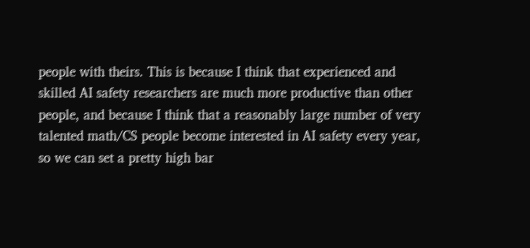people with theirs. This is because I think that experienced and skilled AI safety researchers are much more productive than other people, and because I think that a reasonably large number of very talented math/CS people become interested in AI safety every year, so we can set a pretty high bar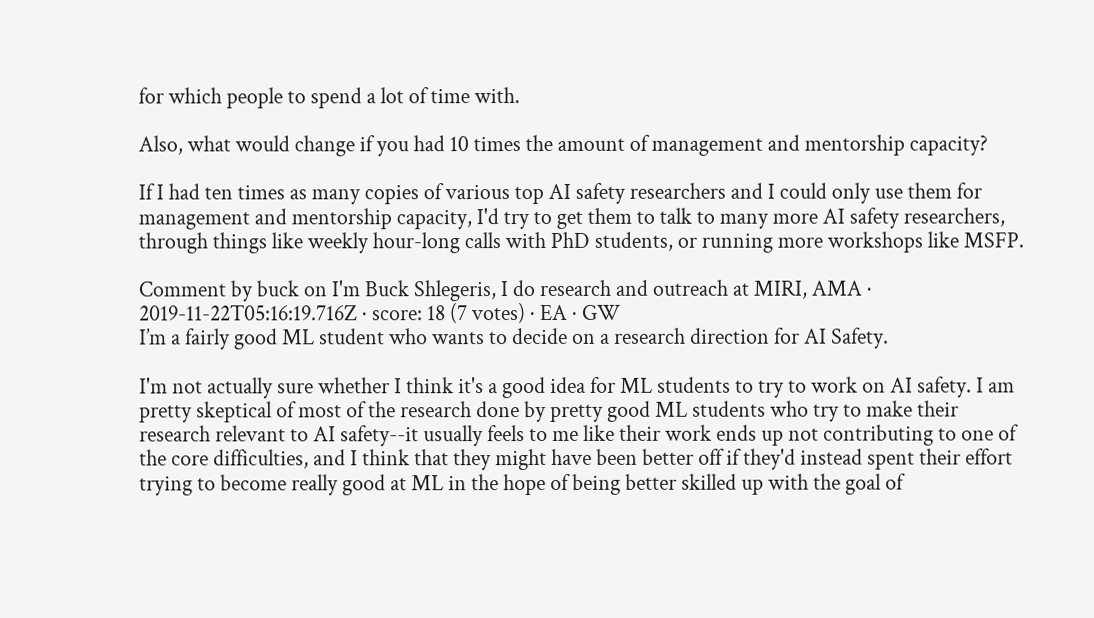for which people to spend a lot of time with.

Also, what would change if you had 10 times the amount of management and mentorship capacity?

If I had ten times as many copies of various top AI safety researchers and I could only use them for management and mentorship capacity, I'd try to get them to talk to many more AI safety researchers, through things like weekly hour-long calls with PhD students, or running more workshops like MSFP.

Comment by buck on I'm Buck Shlegeris, I do research and outreach at MIRI, AMA · 2019-11-22T05:16:19.716Z · score: 18 (7 votes) · EA · GW
I’m a fairly good ML student who wants to decide on a research direction for AI Safety.

I'm not actually sure whether I think it's a good idea for ML students to try to work on AI safety. I am pretty skeptical of most of the research done by pretty good ML students who try to make their research relevant to AI safety--it usually feels to me like their work ends up not contributing to one of the core difficulties, and I think that they might have been better off if they'd instead spent their effort trying to become really good at ML in the hope of being better skilled up with the goal of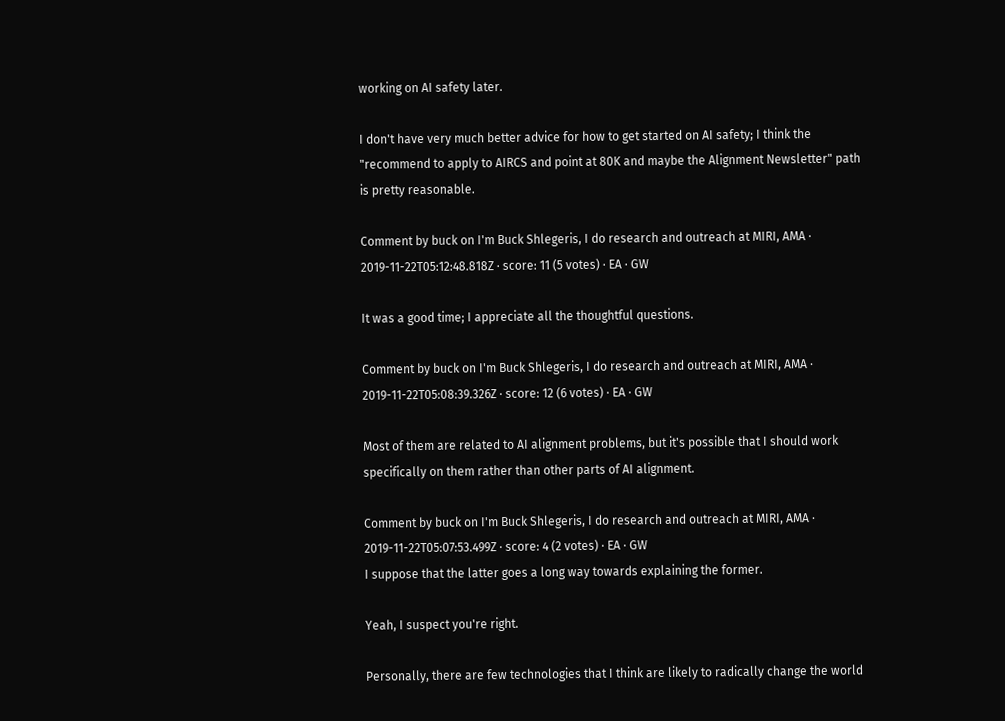working on AI safety later.

I don't have very much better advice for how to get started on AI safety; I think the "recommend to apply to AIRCS and point at 80K and maybe the Alignment Newsletter" path is pretty reasonable.

Comment by buck on I'm Buck Shlegeris, I do research and outreach at MIRI, AMA · 2019-11-22T05:12:48.818Z · score: 11 (5 votes) · EA · GW

It was a good time; I appreciate all the thoughtful questions.

Comment by buck on I'm Buck Shlegeris, I do research and outreach at MIRI, AMA · 2019-11-22T05:08:39.326Z · score: 12 (6 votes) · EA · GW

Most of them are related to AI alignment problems, but it's possible that I should work specifically on them rather than other parts of AI alignment.

Comment by buck on I'm Buck Shlegeris, I do research and outreach at MIRI, AMA · 2019-11-22T05:07:53.499Z · score: 4 (2 votes) · EA · GW
I suppose that the latter goes a long way towards explaining the former.

Yeah, I suspect you're right.

Personally, there are few technologies that I think are likely to radically change the world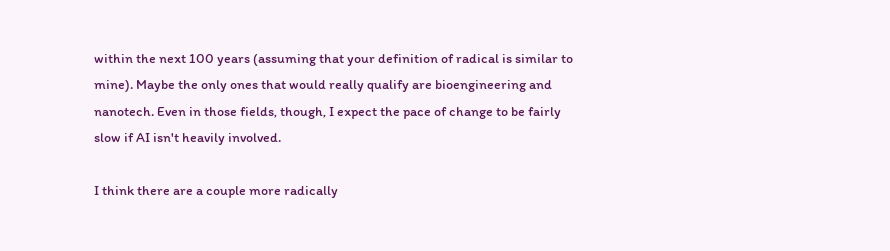within the next 100 years (assuming that your definition of radical is similar to mine). Maybe the only ones that would really qualify are bioengineering and nanotech. Even in those fields, though, I expect the pace of change to be fairly slow if AI isn't heavily involved.

I think there are a couple more radically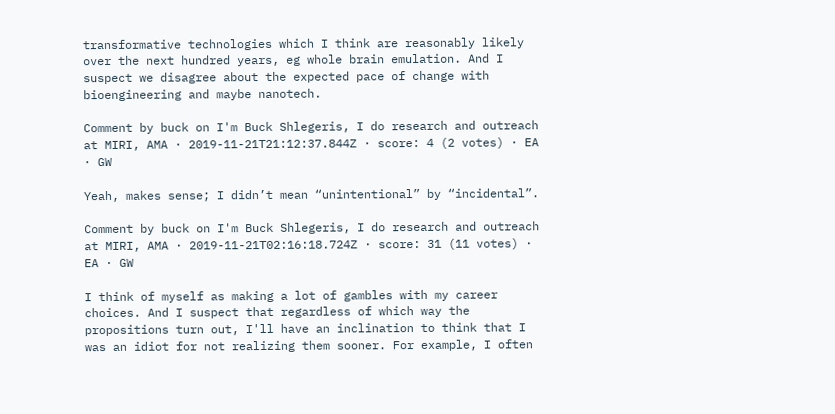transformative technologies which I think are reasonably likely over the next hundred years, eg whole brain emulation. And I suspect we disagree about the expected pace of change with bioengineering and maybe nanotech.

Comment by buck on I'm Buck Shlegeris, I do research and outreach at MIRI, AMA · 2019-11-21T21:12:37.844Z · score: 4 (2 votes) · EA · GW

Yeah, makes sense; I didn’t mean “unintentional” by “incidental”.

Comment by buck on I'm Buck Shlegeris, I do research and outreach at MIRI, AMA · 2019-11-21T02:16:18.724Z · score: 31 (11 votes) · EA · GW

I think of myself as making a lot of gambles with my career choices. And I suspect that regardless of which way the propositions turn out, I'll have an inclination to think that I was an idiot for not realizing them sooner. For example, I often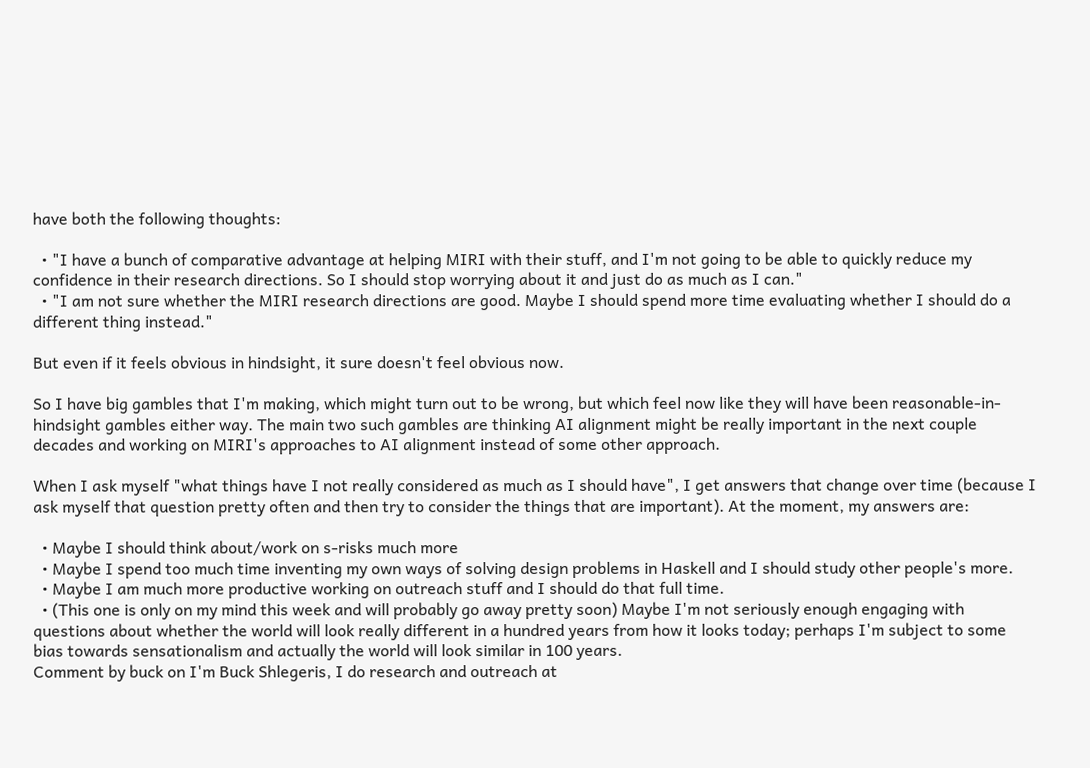have both the following thoughts:

  • "I have a bunch of comparative advantage at helping MIRI with their stuff, and I'm not going to be able to quickly reduce my confidence in their research directions. So I should stop worrying about it and just do as much as I can."
  • "I am not sure whether the MIRI research directions are good. Maybe I should spend more time evaluating whether I should do a different thing instead."

But even if it feels obvious in hindsight, it sure doesn't feel obvious now.

So I have big gambles that I'm making, which might turn out to be wrong, but which feel now like they will have been reasonable-in-hindsight gambles either way. The main two such gambles are thinking AI alignment might be really important in the next couple decades and working on MIRI's approaches to AI alignment instead of some other approach.

When I ask myself "what things have I not really considered as much as I should have", I get answers that change over time (because I ask myself that question pretty often and then try to consider the things that are important). At the moment, my answers are:

  • Maybe I should think about/work on s-risks much more
  • Maybe I spend too much time inventing my own ways of solving design problems in Haskell and I should study other people's more.
  • Maybe I am much more productive working on outreach stuff and I should do that full time.
  • (This one is only on my mind this week and will probably go away pretty soon) Maybe I'm not seriously enough engaging with questions about whether the world will look really different in a hundred years from how it looks today; perhaps I'm subject to some bias towards sensationalism and actually the world will look similar in 100 years.
Comment by buck on I'm Buck Shlegeris, I do research and outreach at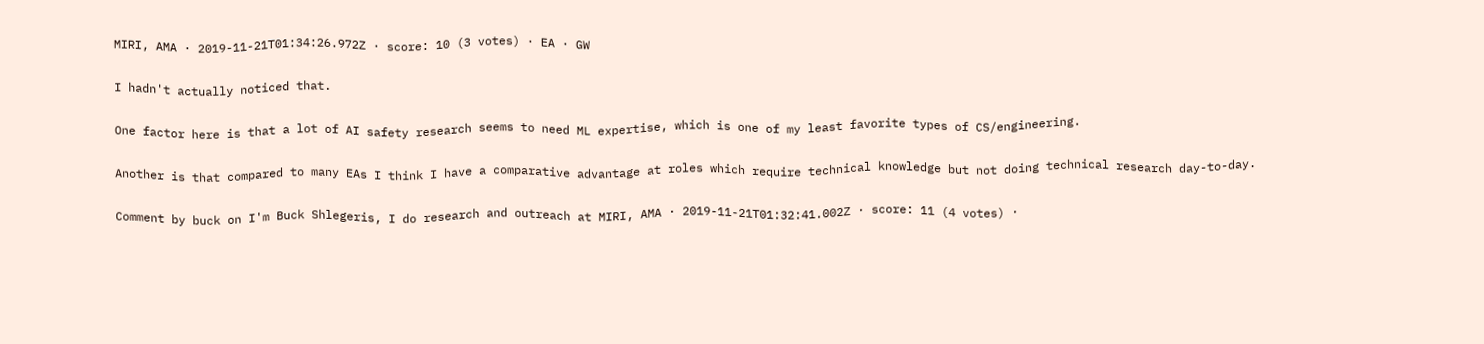MIRI, AMA · 2019-11-21T01:34:26.972Z · score: 10 (3 votes) · EA · GW

I hadn't actually noticed that.

One factor here is that a lot of AI safety research seems to need ML expertise, which is one of my least favorite types of CS/engineering.

Another is that compared to many EAs I think I have a comparative advantage at roles which require technical knowledge but not doing technical research day-to-day.

Comment by buck on I'm Buck Shlegeris, I do research and outreach at MIRI, AMA · 2019-11-21T01:32:41.002Z · score: 11 (4 votes) ·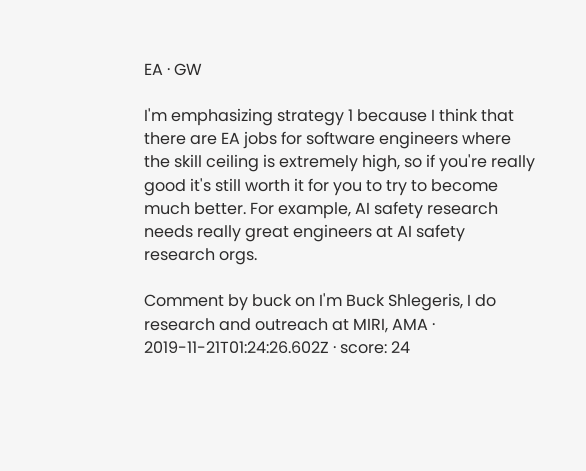EA · GW

I'm emphasizing strategy 1 because I think that there are EA jobs for software engineers where the skill ceiling is extremely high, so if you're really good it's still worth it for you to try to become much better. For example, AI safety research needs really great engineers at AI safety research orgs.

Comment by buck on I'm Buck Shlegeris, I do research and outreach at MIRI, AMA · 2019-11-21T01:24:26.602Z · score: 24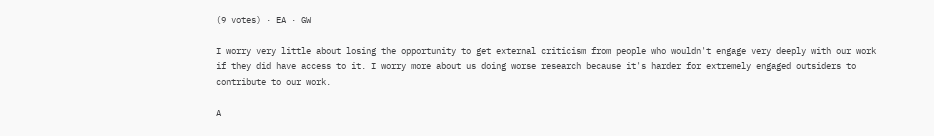(9 votes) · EA · GW

I worry very little about losing the opportunity to get external criticism from people who wouldn't engage very deeply with our work if they did have access to it. I worry more about us doing worse research because it's harder for extremely engaged outsiders to contribute to our work.

A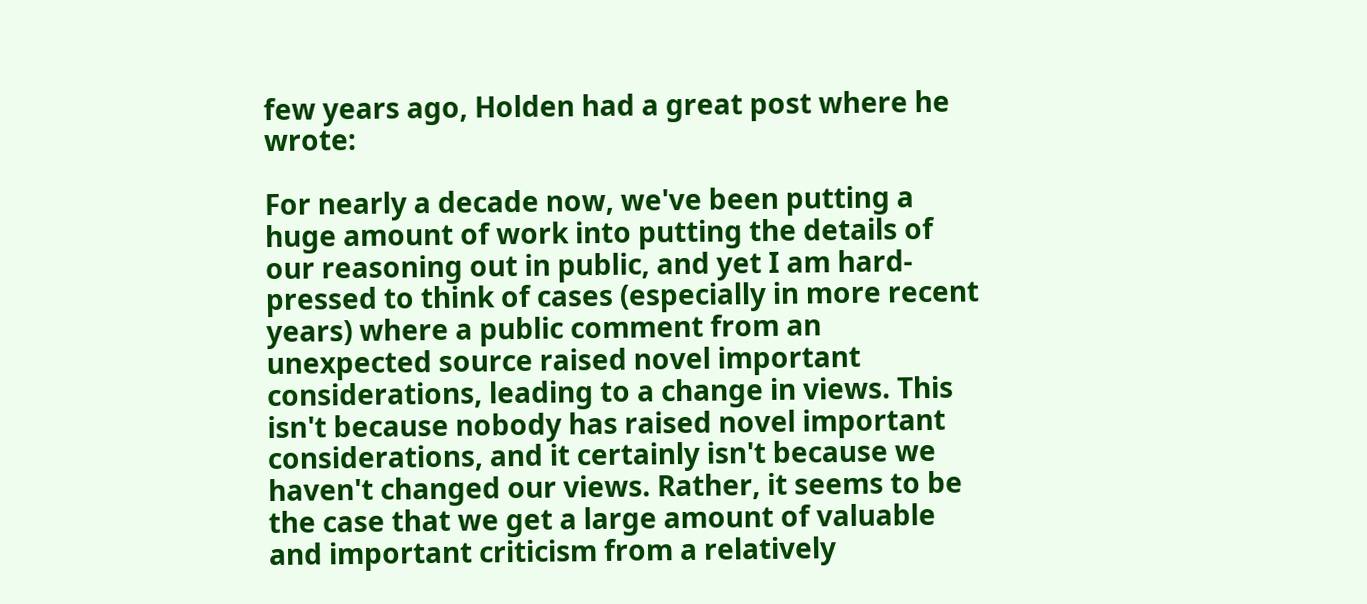few years ago, Holden had a great post where he wrote:

For nearly a decade now, we've been putting a huge amount of work into putting the details of our reasoning out in public, and yet I am hard-pressed to think of cases (especially in more recent years) where a public comment from an unexpected source raised novel important considerations, leading to a change in views. This isn't because nobody has raised novel important considerations, and it certainly isn't because we haven't changed our views. Rather, it seems to be the case that we get a large amount of valuable and important criticism from a relatively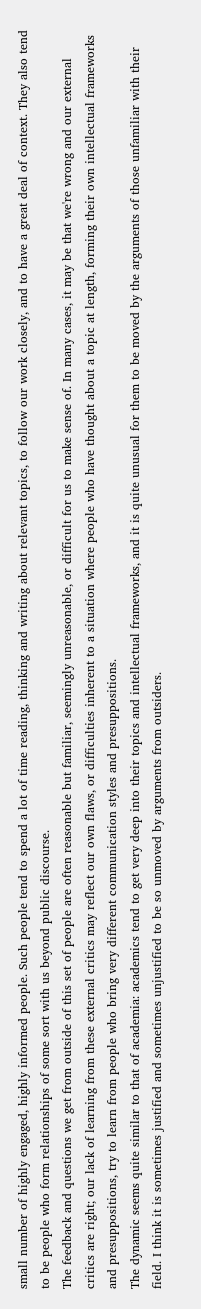small number of highly engaged, highly informed people. Such people tend to spend a lot of time reading, thinking and writing about relevant topics, to follow our work closely, and to have a great deal of context. They also tend to be people who form relationships of some sort with us beyond public discourse.
The feedback and questions we get from outside of this set of people are often reasonable but familiar, seemingly unreasonable, or difficult for us to make sense of. In many cases, it may be that we're wrong and our external critics are right; our lack of learning from these external critics may reflect our own flaws, or difficulties inherent to a situation where people who have thought about a topic at length, forming their own intellectual frameworks and presuppositions, try to learn from people who bring very different communication styles and presuppositions.
The dynamic seems quite similar to that of academia: academics tend to get very deep into their topics and intellectual frameworks, and it is quite unusual for them to be moved by the arguments of those unfamiliar with their field. I think it is sometimes justified and sometimes unjustified to be so unmoved by arguments from outsiders.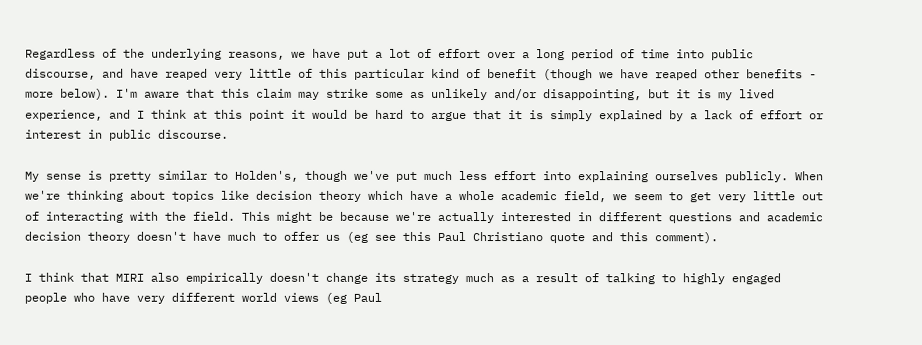Regardless of the underlying reasons, we have put a lot of effort over a long period of time into public discourse, and have reaped very little of this particular kind of benefit (though we have reaped other benefits - more below). I'm aware that this claim may strike some as unlikely and/or disappointing, but it is my lived experience, and I think at this point it would be hard to argue that it is simply explained by a lack of effort or interest in public discourse.

My sense is pretty similar to Holden's, though we've put much less effort into explaining ourselves publicly. When we're thinking about topics like decision theory which have a whole academic field, we seem to get very little out of interacting with the field. This might be because we're actually interested in different questions and academic decision theory doesn't have much to offer us (eg see this Paul Christiano quote and this comment).

I think that MIRI also empirically doesn't change its strategy much as a result of talking to highly engaged people who have very different world views (eg Paul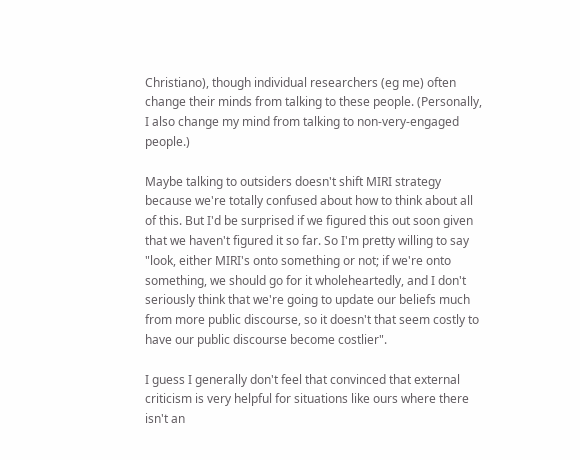Christiano), though individual researchers (eg me) often change their minds from talking to these people. (Personally, I also change my mind from talking to non-very-engaged people.)

Maybe talking to outsiders doesn't shift MIRI strategy because we're totally confused about how to think about all of this. But I'd be surprised if we figured this out soon given that we haven't figured it so far. So I'm pretty willing to say "look, either MIRI's onto something or not; if we're onto something, we should go for it wholeheartedly, and I don't seriously think that we're going to update our beliefs much from more public discourse, so it doesn't that seem costly to have our public discourse become costlier".

I guess I generally don't feel that convinced that external criticism is very helpful for situations like ours where there isn't an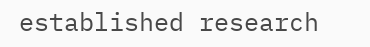established research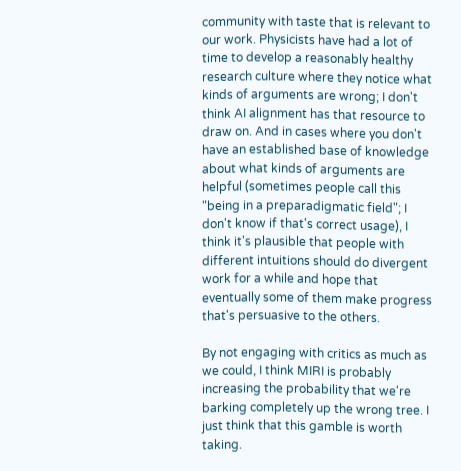community with taste that is relevant to our work. Physicists have had a lot of time to develop a reasonably healthy research culture where they notice what kinds of arguments are wrong; I don't think AI alignment has that resource to draw on. And in cases where you don't have an established base of knowledge about what kinds of arguments are helpful (sometimes people call this "being in a preparadigmatic field"; I don't know if that's correct usage), I think it's plausible that people with different intuitions should do divergent work for a while and hope that eventually some of them make progress that's persuasive to the others.

By not engaging with critics as much as we could, I think MIRI is probably increasing the probability that we're barking completely up the wrong tree. I just think that this gamble is worth taking.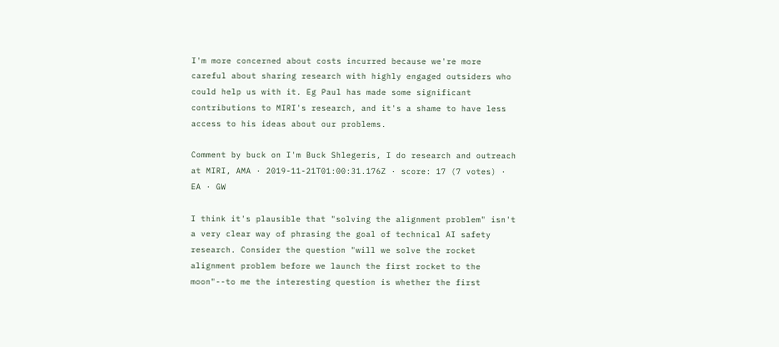I'm more concerned about costs incurred because we're more careful about sharing research with highly engaged outsiders who could help us with it. Eg Paul has made some significant contributions to MIRI's research, and it's a shame to have less access to his ideas about our problems.

Comment by buck on I'm Buck Shlegeris, I do research and outreach at MIRI, AMA · 2019-11-21T01:00:31.176Z · score: 17 (7 votes) · EA · GW

I think it's plausible that "solving the alignment problem" isn't a very clear way of phrasing the goal of technical AI safety research. Consider the question "will we solve the rocket alignment problem before we launch the first rocket to the moon"--to me the interesting question is whether the first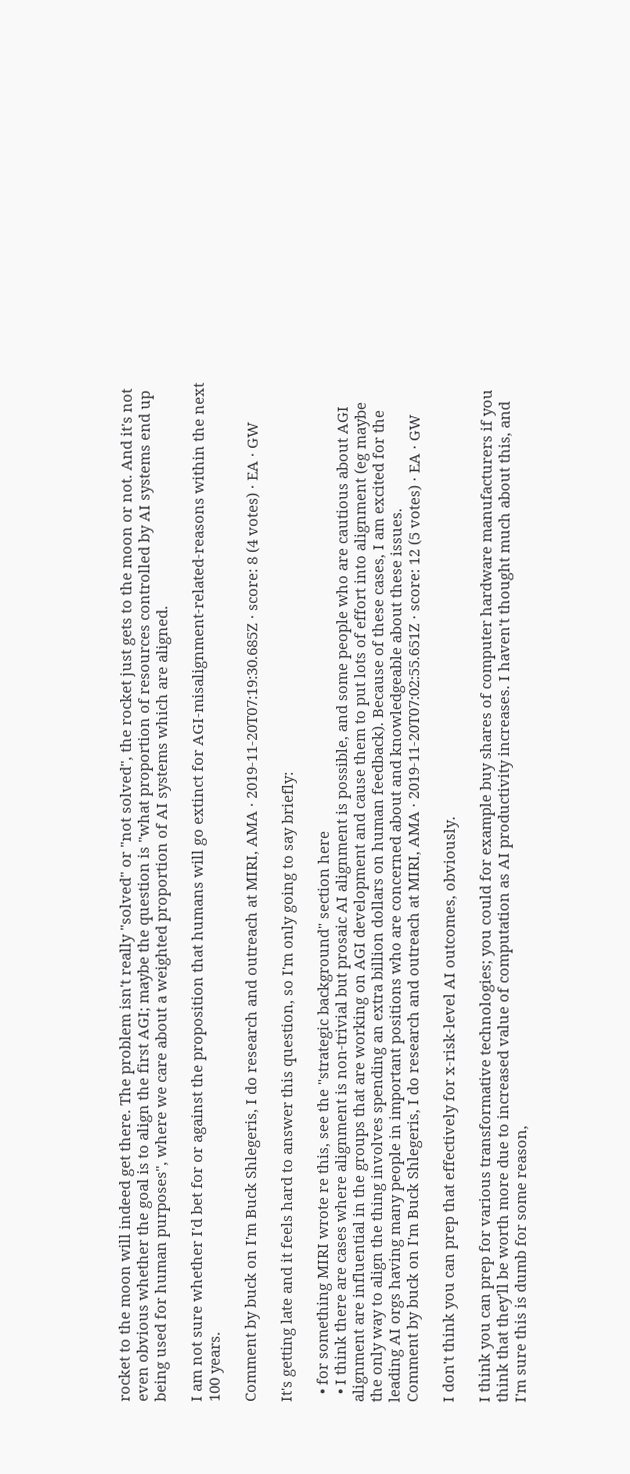rocket to the moon will indeed get there. The problem isn't really "solved" or "not solved", the rocket just gets to the moon or not. And it's not even obvious whether the goal is to align the first AGI; maybe the question is "what proportion of resources controlled by AI systems end up being used for human purposes", where we care about a weighted proportion of AI systems which are aligned.

I am not sure whether I'd bet for or against the proposition that humans will go extinct for AGI-misalignment-related-reasons within the next 100 years.

Comment by buck on I'm Buck Shlegeris, I do research and outreach at MIRI, AMA · 2019-11-20T07:19:30.685Z · score: 8 (4 votes) · EA · GW

It's getting late and it feels hard to answer this question, so I'm only going to say briefly:

  • for something MIRI wrote re this, see the "strategic background" section here
  • I think there are cases where alignment is non-trivial but prosaic AI alignment is possible, and some people who are cautious about AGI alignment are influential in the groups that are working on AGI development and cause them to put lots of effort into alignment (eg maybe the only way to align the thing involves spending an extra billion dollars on human feedback). Because of these cases, I am excited for the leading AI orgs having many people in important positions who are concerned about and knowledgeable about these issues.
Comment by buck on I'm Buck Shlegeris, I do research and outreach at MIRI, AMA · 2019-11-20T07:02:55.651Z · score: 12 (5 votes) · EA · GW

I don't think you can prep that effectively for x-risk-level AI outcomes, obviously.

I think you can prep for various transformative technologies; you could for example buy shares of computer hardware manufacturers if you think that they'll be worth more due to increased value of computation as AI productivity increases. I haven't thought much about this, and I'm sure this is dumb for some reason,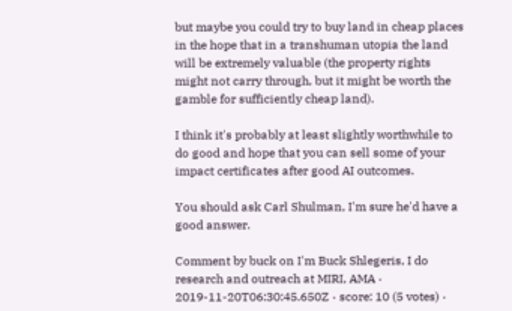but maybe you could try to buy land in cheap places in the hope that in a transhuman utopia the land will be extremely valuable (the property rights might not carry through, but it might be worth the gamble for sufficiently cheap land).

I think it's probably at least slightly worthwhile to do good and hope that you can sell some of your impact certificates after good AI outcomes.

You should ask Carl Shulman, I'm sure he'd have a good answer.

Comment by buck on I'm Buck Shlegeris, I do research and outreach at MIRI, AMA · 2019-11-20T06:30:45.650Z · score: 10 (5 votes) ·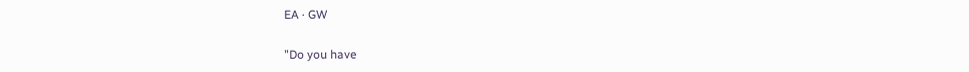EA · GW

"Do you have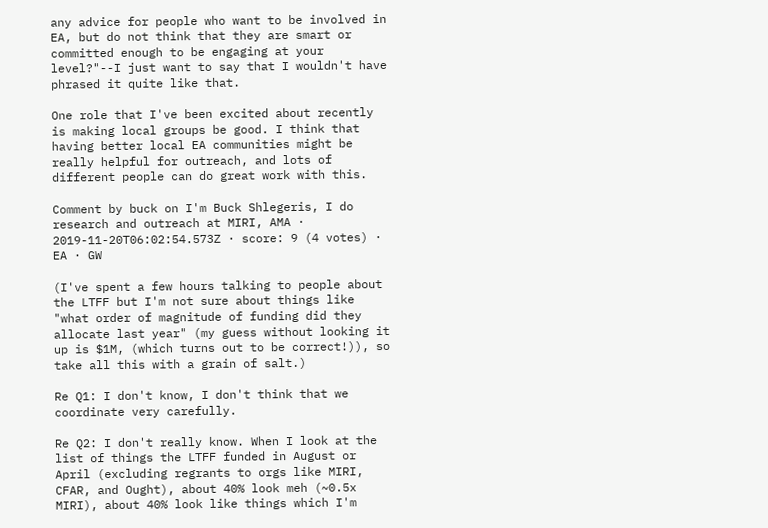any advice for people who want to be involved in EA, but do not think that they are smart or committed enough to be engaging at your level?"--I just want to say that I wouldn't have phrased it quite like that.

One role that I've been excited about recently is making local groups be good. I think that having better local EA communities might be really helpful for outreach, and lots of different people can do great work with this.

Comment by buck on I'm Buck Shlegeris, I do research and outreach at MIRI, AMA · 2019-11-20T06:02:54.573Z · score: 9 (4 votes) · EA · GW

(I've spent a few hours talking to people about the LTFF but I'm not sure about things like "what order of magnitude of funding did they allocate last year" (my guess without looking it up is $1M, (which turns out to be correct!)), so take all this with a grain of salt.)

Re Q1: I don't know, I don't think that we coordinate very carefully.

Re Q2: I don't really know. When I look at the list of things the LTFF funded in August or April (excluding regrants to orgs like MIRI, CFAR, and Ought), about 40% look meh (~0.5x MIRI), about 40% look like things which I'm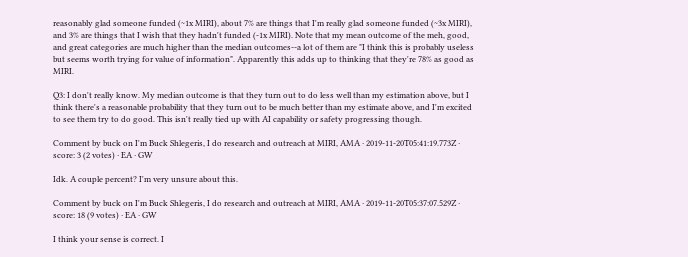reasonably glad someone funded (~1x MIRI), about 7% are things that I'm really glad someone funded (~3x MIRI), and 3% are things that I wish that they hadn't funded (-1x MIRI). Note that my mean outcome of the meh, good, and great categories are much higher than the median outcomes--a lot of them are "I think this is probably useless but seems worth trying for value of information". Apparently this adds up to thinking that they're 78% as good as MIRI.

Q3: I don't really know. My median outcome is that they turn out to do less well than my estimation above, but I think there's a reasonable probability that they turn out to be much better than my estimate above, and I'm excited to see them try to do good. This isn't really tied up with AI capability or safety progressing though.

Comment by buck on I'm Buck Shlegeris, I do research and outreach at MIRI, AMA · 2019-11-20T05:41:19.773Z · score: 3 (2 votes) · EA · GW

Idk. A couple percent? I'm very unsure about this.

Comment by buck on I'm Buck Shlegeris, I do research and outreach at MIRI, AMA · 2019-11-20T05:37:07.529Z · score: 18 (9 votes) · EA · GW

I think your sense is correct. I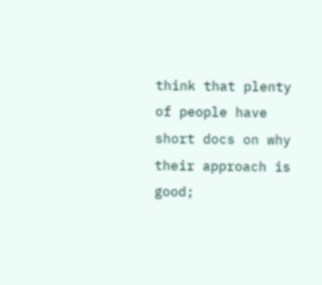think that plenty of people have short docs on why their approach is good;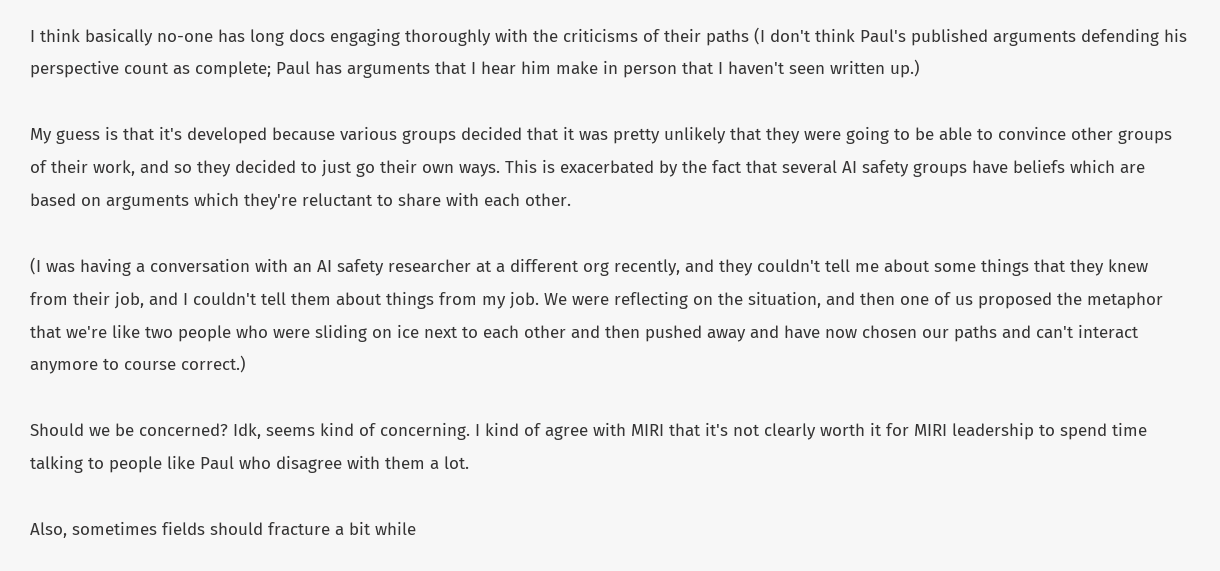I think basically no-one has long docs engaging thoroughly with the criticisms of their paths (I don't think Paul's published arguments defending his perspective count as complete; Paul has arguments that I hear him make in person that I haven't seen written up.)

My guess is that it's developed because various groups decided that it was pretty unlikely that they were going to be able to convince other groups of their work, and so they decided to just go their own ways. This is exacerbated by the fact that several AI safety groups have beliefs which are based on arguments which they're reluctant to share with each other.

(I was having a conversation with an AI safety researcher at a different org recently, and they couldn't tell me about some things that they knew from their job, and I couldn't tell them about things from my job. We were reflecting on the situation, and then one of us proposed the metaphor that we're like two people who were sliding on ice next to each other and then pushed away and have now chosen our paths and can't interact anymore to course correct.)

Should we be concerned? Idk, seems kind of concerning. I kind of agree with MIRI that it's not clearly worth it for MIRI leadership to spend time talking to people like Paul who disagree with them a lot.

Also, sometimes fields should fracture a bit while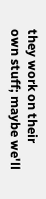they work on their own stuff; maybe we'll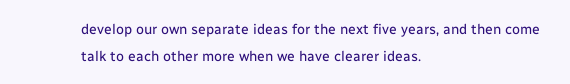develop our own separate ideas for the next five years, and then come talk to each other more when we have clearer ideas.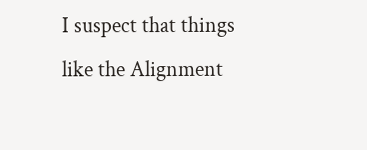I suspect that things like the Alignment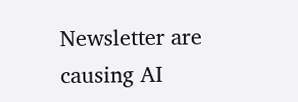Newsletter are causing AI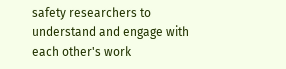safety researchers to understand and engage with each other's work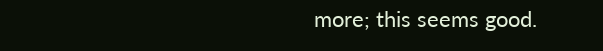more; this seems good.